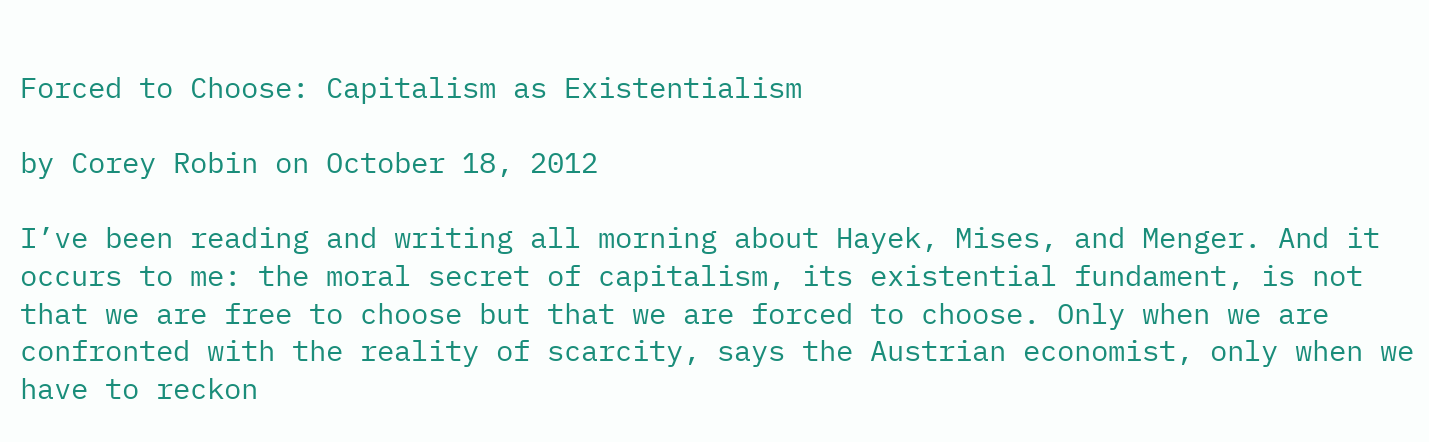Forced to Choose: Capitalism as Existentialism

by Corey Robin on October 18, 2012

I’ve been reading and writing all morning about Hayek, Mises, and Menger. And it occurs to me: the moral secret of capitalism, its existential fundament, is not that we are free to choose but that we are forced to choose. Only when we are confronted with the reality of scarcity, says the Austrian economist, only when we have to reckon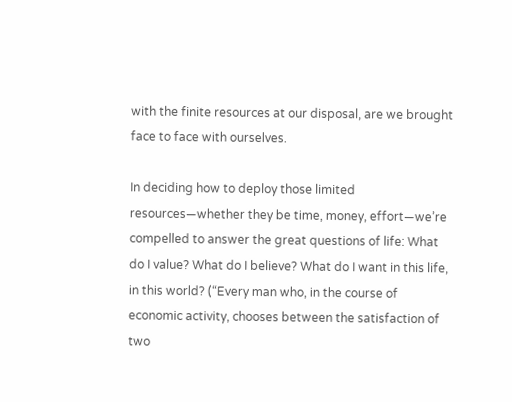with the finite resources at our disposal, are we brought face to face with ourselves.

In deciding how to deploy those limited resources—whether they be time, money, effort—we’re compelled to answer the great questions of life: What do I value? What do I believe? What do I want in this life, in this world? (“Every man who, in the course of economic activity, chooses between the satisfaction of two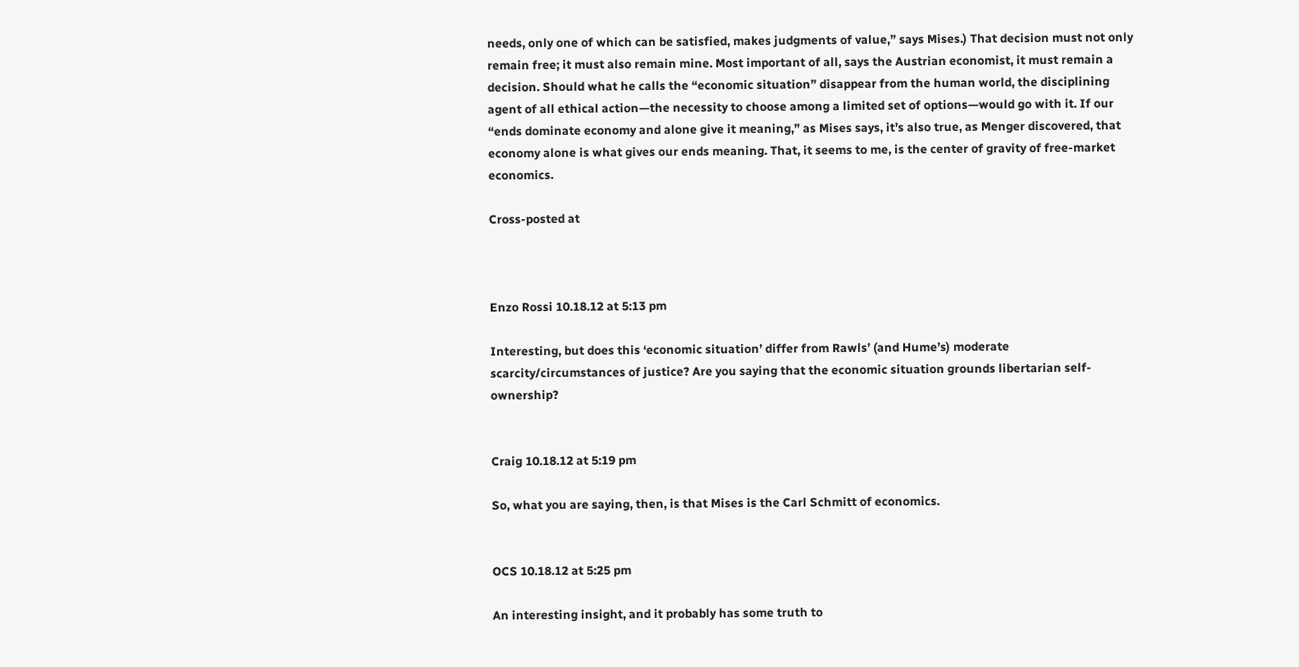needs, only one of which can be satisfied, makes judgments of value,” says Mises.) That decision must not only remain free; it must also remain mine. Most important of all, says the Austrian economist, it must remain a decision. Should what he calls the “economic situation” disappear from the human world, the disciplining agent of all ethical action—the necessity to choose among a limited set of options—would go with it. If our “ends dominate economy and alone give it meaning,” as Mises says, it’s also true, as Menger discovered, that economy alone is what gives our ends meaning. That, it seems to me, is the center of gravity of free-market economics.

Cross-posted at



Enzo Rossi 10.18.12 at 5:13 pm

Interesting, but does this ‘economic situation’ differ from Rawls’ (and Hume’s) moderate scarcity/circumstances of justice? Are you saying that the economic situation grounds libertarian self-ownership?


Craig 10.18.12 at 5:19 pm

So, what you are saying, then, is that Mises is the Carl Schmitt of economics.


OCS 10.18.12 at 5:25 pm

An interesting insight, and it probably has some truth to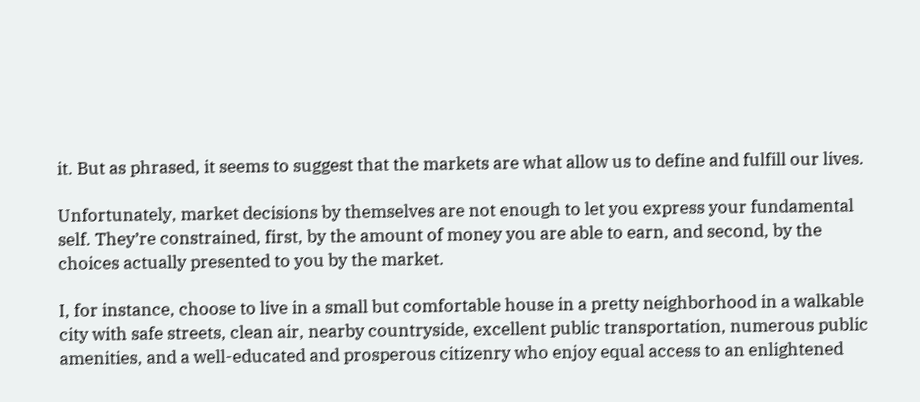it. But as phrased, it seems to suggest that the markets are what allow us to define and fulfill our lives.

Unfortunately, market decisions by themselves are not enough to let you express your fundamental self. They’re constrained, first, by the amount of money you are able to earn, and second, by the choices actually presented to you by the market.

I, for instance, choose to live in a small but comfortable house in a pretty neighborhood in a walkable city with safe streets, clean air, nearby countryside, excellent public transportation, numerous public amenities, and a well-educated and prosperous citizenry who enjoy equal access to an enlightened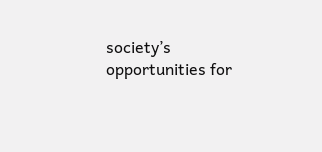society’s opportunities for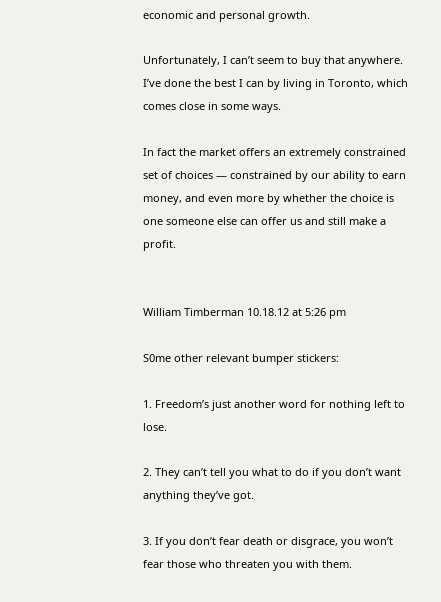economic and personal growth.

Unfortunately, I can’t seem to buy that anywhere. I’ve done the best I can by living in Toronto, which comes close in some ways.

In fact the market offers an extremely constrained set of choices — constrained by our ability to earn money, and even more by whether the choice is one someone else can offer us and still make a profit.


William Timberman 10.18.12 at 5:26 pm

S0me other relevant bumper stickers:

1. Freedom’s just another word for nothing left to lose.

2. They can’t tell you what to do if you don’t want anything they’ve got.

3. If you don’t fear death or disgrace, you won’t fear those who threaten you with them.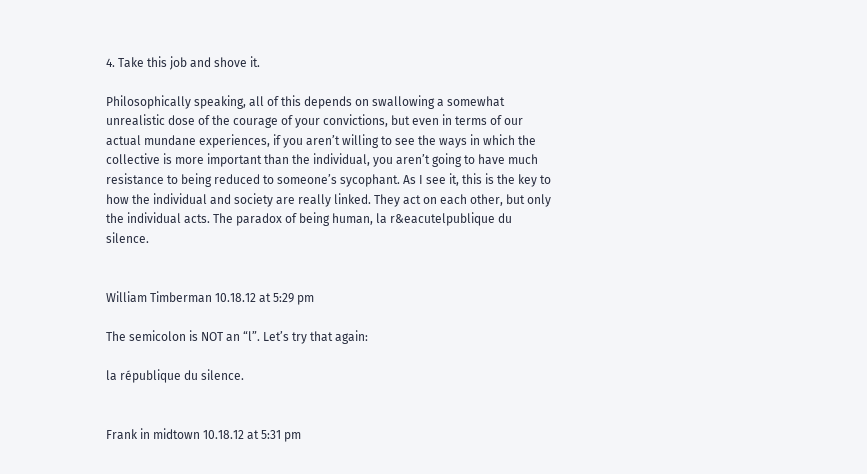4. Take this job and shove it.

Philosophically speaking, all of this depends on swallowing a somewhat unrealistic dose of the courage of your convictions, but even in terms of our actual mundane experiences, if you aren’t willing to see the ways in which the collective is more important than the individual, you aren’t going to have much resistance to being reduced to someone’s sycophant. As I see it, this is the key to how the individual and society are really linked. They act on each other, but only the individual acts. The paradox of being human, la r&eacutelpublique du silence.


William Timberman 10.18.12 at 5:29 pm

The semicolon is NOT an “l”. Let’s try that again:

la république du silence.


Frank in midtown 10.18.12 at 5:31 pm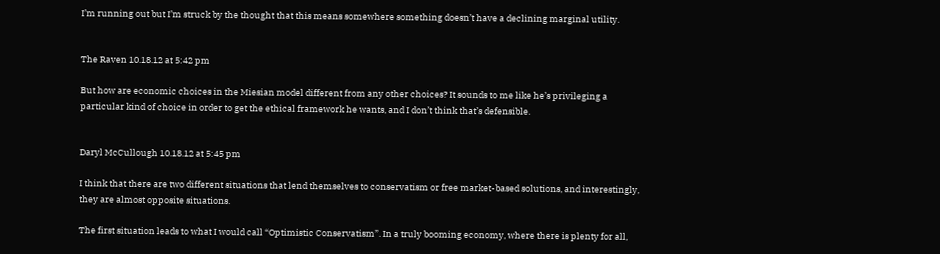I’m running out but I’m struck by the thought that this means somewhere something doesn’t have a declining marginal utility.


The Raven 10.18.12 at 5:42 pm

But how are economic choices in the Miesian model different from any other choices? It sounds to me like he’s privileging a particular kind of choice in order to get the ethical framework he wants, and I don’t think that’s defensible.


Daryl McCullough 10.18.12 at 5:45 pm

I think that there are two different situations that lend themselves to conservatism or free market-based solutions, and interestingly, they are almost opposite situations.

The first situation leads to what I would call “Optimistic Conservatism”. In a truly booming economy, where there is plenty for all,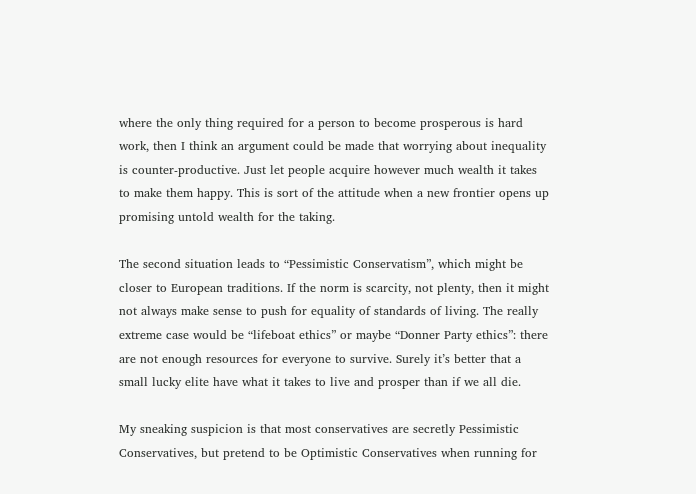where the only thing required for a person to become prosperous is hard work, then I think an argument could be made that worrying about inequality is counter-productive. Just let people acquire however much wealth it takes to make them happy. This is sort of the attitude when a new frontier opens up promising untold wealth for the taking.

The second situation leads to “Pessimistic Conservatism”, which might be closer to European traditions. If the norm is scarcity, not plenty, then it might not always make sense to push for equality of standards of living. The really extreme case would be “lifeboat ethics” or maybe “Donner Party ethics”: there are not enough resources for everyone to survive. Surely it’s better that a small lucky elite have what it takes to live and prosper than if we all die.

My sneaking suspicion is that most conservatives are secretly Pessimistic Conservatives, but pretend to be Optimistic Conservatives when running for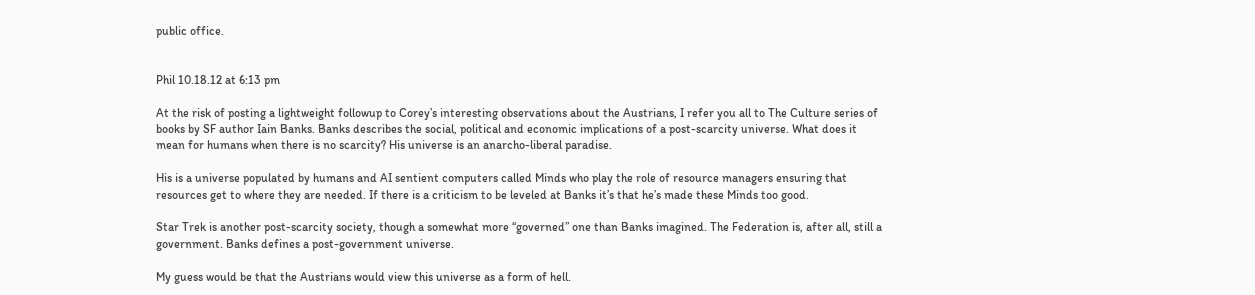public office.


Phil 10.18.12 at 6:13 pm

At the risk of posting a lightweight followup to Corey’s interesting observations about the Austrians, I refer you all to The Culture series of books by SF author Iain Banks. Banks describes the social, political and economic implications of a post-scarcity universe. What does it mean for humans when there is no scarcity? His universe is an anarcho-liberal paradise.

His is a universe populated by humans and AI sentient computers called Minds who play the role of resource managers ensuring that resources get to where they are needed. If there is a criticism to be leveled at Banks it’s that he’s made these Minds too good.

Star Trek is another post-scarcity society, though a somewhat more “governed” one than Banks imagined. The Federation is, after all, still a government. Banks defines a post-government universe.

My guess would be that the Austrians would view this universe as a form of hell.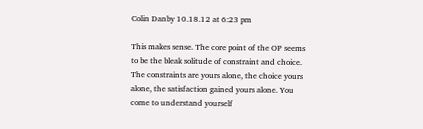Colin Danby 10.18.12 at 6:23 pm

This makes sense. The core point of the OP seems to be the bleak solitude of constraint and choice. The constraints are yours alone, the choice yours alone, the satisfaction gained yours alone. You come to understand yourself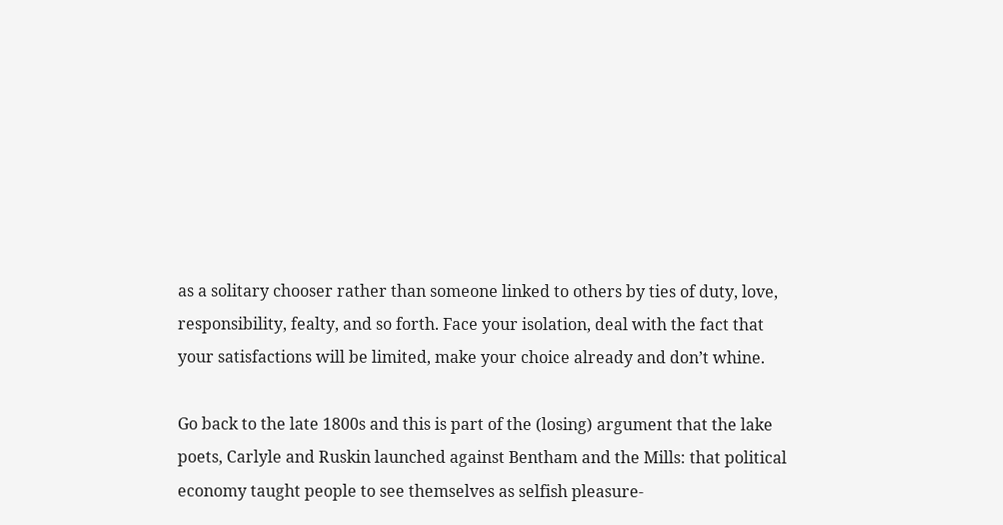as a solitary chooser rather than someone linked to others by ties of duty, love, responsibility, fealty, and so forth. Face your isolation, deal with the fact that your satisfactions will be limited, make your choice already and don’t whine.

Go back to the late 1800s and this is part of the (losing) argument that the lake poets, Carlyle and Ruskin launched against Bentham and the Mills: that political economy taught people to see themselves as selfish pleasure-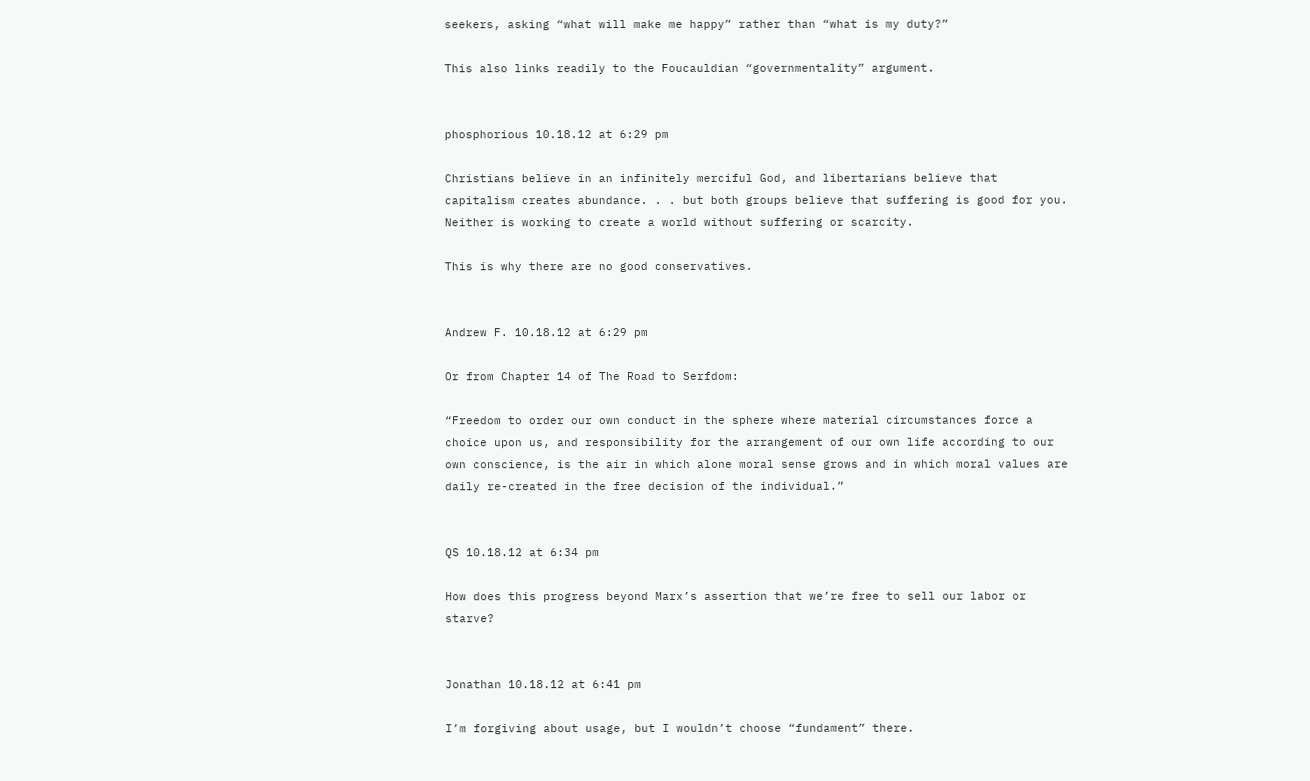seekers, asking “what will make me happy” rather than “what is my duty?”

This also links readily to the Foucauldian “governmentality” argument.


phosphorious 10.18.12 at 6:29 pm

Christians believe in an infinitely merciful God, and libertarians believe that capitalism creates abundance. . . but both groups believe that suffering is good for you. Neither is working to create a world without suffering or scarcity.

This is why there are no good conservatives.


Andrew F. 10.18.12 at 6:29 pm

Or from Chapter 14 of The Road to Serfdom:

“Freedom to order our own conduct in the sphere where material circumstances force a choice upon us, and responsibility for the arrangement of our own life according to our own conscience, is the air in which alone moral sense grows and in which moral values are daily re-created in the free decision of the individual.”


QS 10.18.12 at 6:34 pm

How does this progress beyond Marx’s assertion that we’re free to sell our labor or starve?


Jonathan 10.18.12 at 6:41 pm

I’m forgiving about usage, but I wouldn’t choose “fundament” there.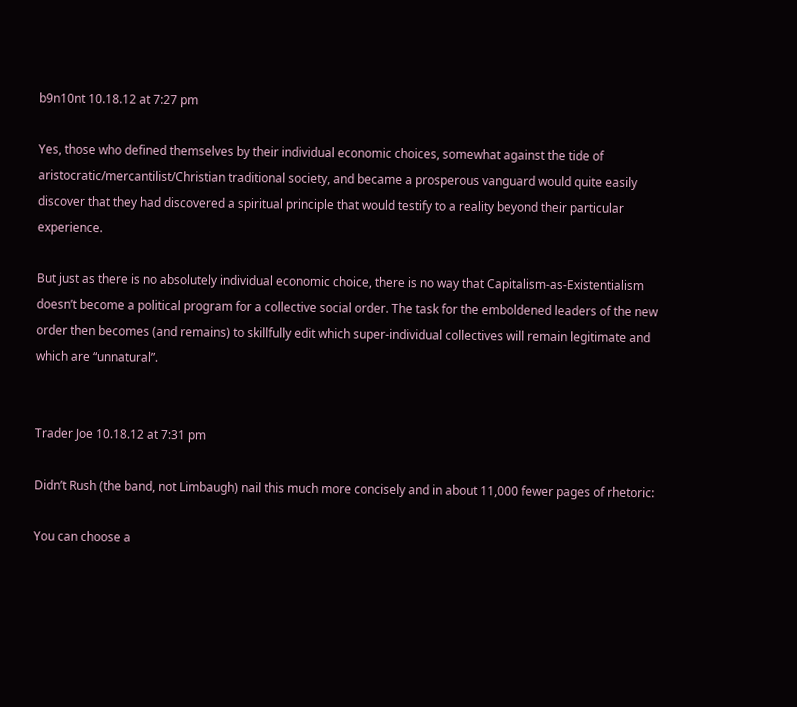b9n10nt 10.18.12 at 7:27 pm

Yes, those who defined themselves by their individual economic choices, somewhat against the tide of aristocratic/mercantilist/Christian traditional society, and became a prosperous vanguard would quite easily discover that they had discovered a spiritual principle that would testify to a reality beyond their particular experience.

But just as there is no absolutely individual economic choice, there is no way that Capitalism-as-Existentialism doesn’t become a political program for a collective social order. The task for the emboldened leaders of the new order then becomes (and remains) to skillfully edit which super-individual collectives will remain legitimate and which are “unnatural”.


Trader Joe 10.18.12 at 7:31 pm

Didn’t Rush (the band, not Limbaugh) nail this much more concisely and in about 11,000 fewer pages of rhetoric:

You can choose a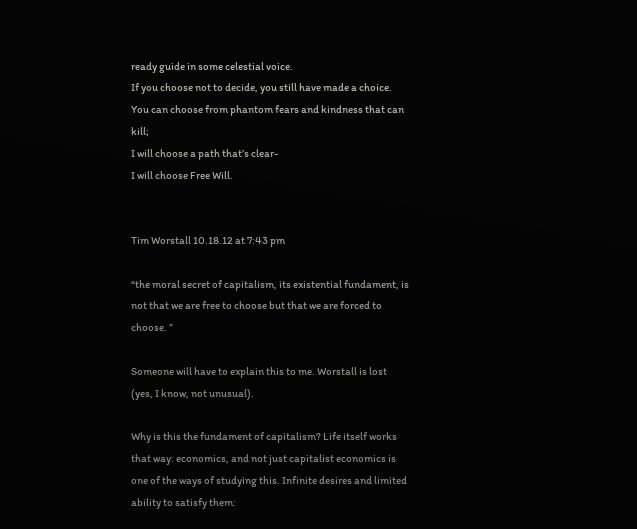ready guide in some celestial voice.
If you choose not to decide, you still have made a choice.
You can choose from phantom fears and kindness that can kill;
I will choose a path that’s clear-
I will choose Free Will.


Tim Worstall 10.18.12 at 7:43 pm

“the moral secret of capitalism, its existential fundament, is not that we are free to choose but that we are forced to choose. ”

Someone will have to explain this to me. Worstall is lost (yes, I know, not unusual).

Why is this the fundament of capitalism? Life itself works that way: economics, and not just capitalist economics is one of the ways of studying this. Infinite desires and limited ability to satisfy them: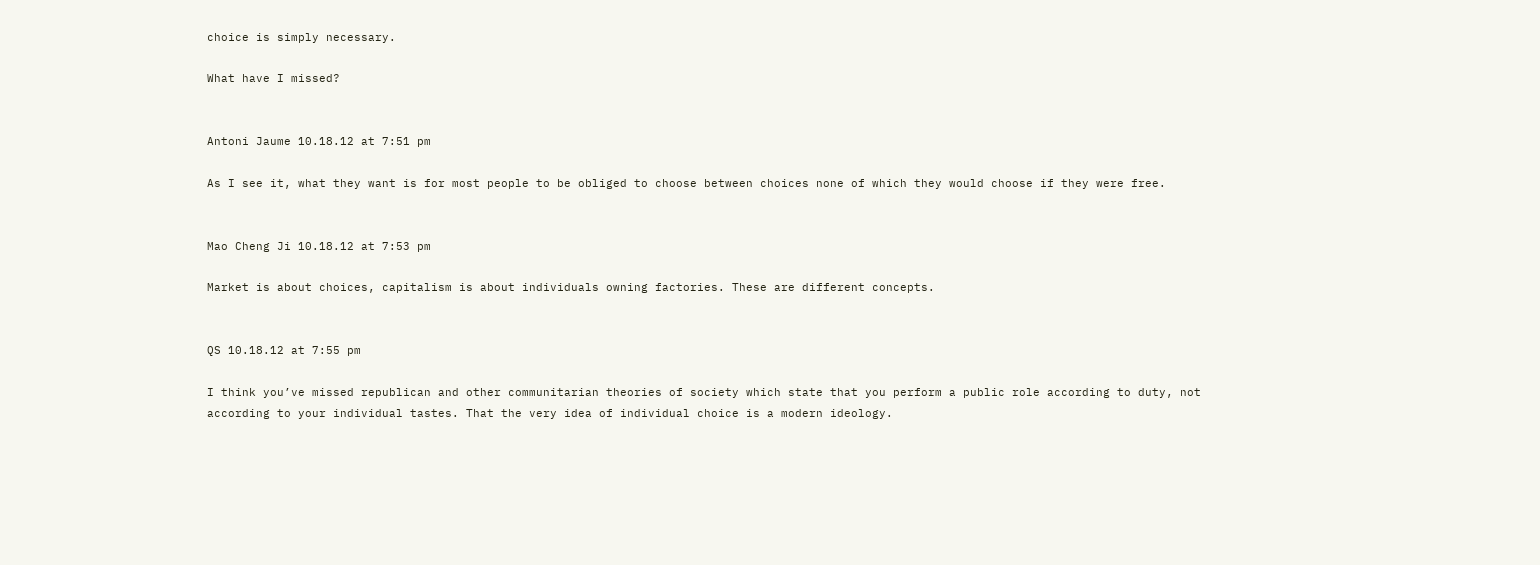choice is simply necessary.

What have I missed?


Antoni Jaume 10.18.12 at 7:51 pm

As I see it, what they want is for most people to be obliged to choose between choices none of which they would choose if they were free.


Mao Cheng Ji 10.18.12 at 7:53 pm

Market is about choices, capitalism is about individuals owning factories. These are different concepts.


QS 10.18.12 at 7:55 pm

I think you’ve missed republican and other communitarian theories of society which state that you perform a public role according to duty, not according to your individual tastes. That the very idea of individual choice is a modern ideology.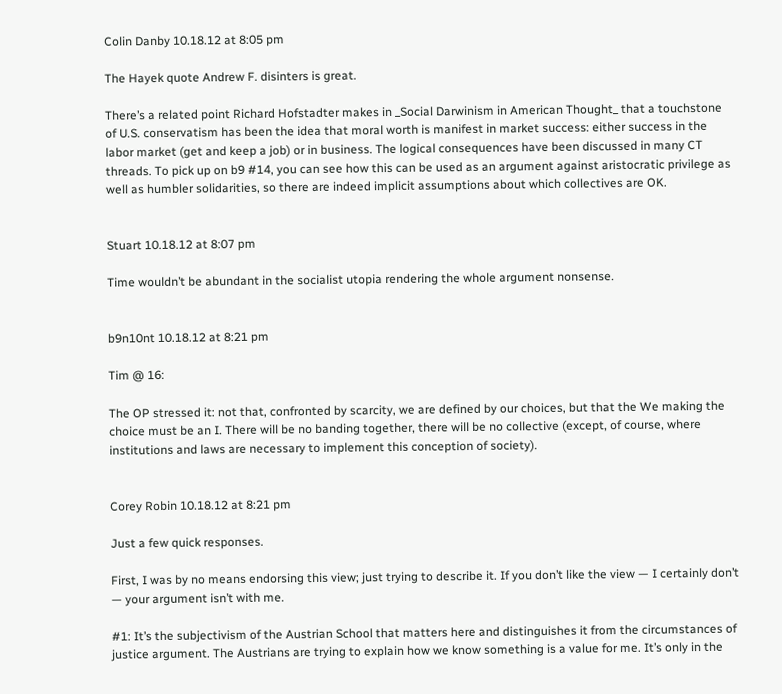Colin Danby 10.18.12 at 8:05 pm

The Hayek quote Andrew F. disinters is great.

There’s a related point Richard Hofstadter makes in _Social Darwinism in American Thought_ that a touchstone of U.S. conservatism has been the idea that moral worth is manifest in market success: either success in the labor market (get and keep a job) or in business. The logical consequences have been discussed in many CT threads. To pick up on b9 #14, you can see how this can be used as an argument against aristocratic privilege as well as humbler solidarities, so there are indeed implicit assumptions about which collectives are OK.


Stuart 10.18.12 at 8:07 pm

Time wouldn’t be abundant in the socialist utopia rendering the whole argument nonsense.


b9n10nt 10.18.12 at 8:21 pm

Tim @ 16:

The OP stressed it: not that, confronted by scarcity, we are defined by our choices, but that the We making the choice must be an I. There will be no banding together, there will be no collective (except, of course, where institutions and laws are necessary to implement this conception of society).


Corey Robin 10.18.12 at 8:21 pm

Just a few quick responses.

First, I was by no means endorsing this view; just trying to describe it. If you don’t like the view — I certainly don’t — your argument isn’t with me.

#1: It’s the subjectivism of the Austrian School that matters here and distinguishes it from the circumstances of justice argument. The Austrians are trying to explain how we know something is a value for me. It’s only in the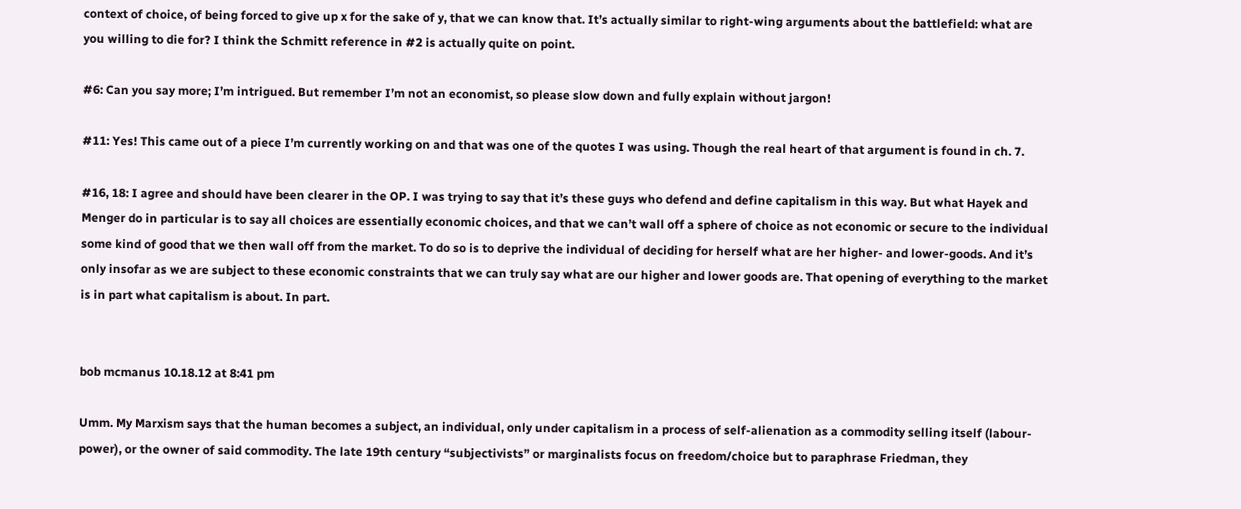context of choice, of being forced to give up x for the sake of y, that we can know that. It’s actually similar to right-wing arguments about the battlefield: what are you willing to die for? I think the Schmitt reference in #2 is actually quite on point.

#6: Can you say more; I’m intrigued. But remember I’m not an economist, so please slow down and fully explain without jargon!

#11: Yes! This came out of a piece I’m currently working on and that was one of the quotes I was using. Though the real heart of that argument is found in ch. 7.

#16, 18: I agree and should have been clearer in the OP. I was trying to say that it’s these guys who defend and define capitalism in this way. But what Hayek and Menger do in particular is to say all choices are essentially economic choices, and that we can’t wall off a sphere of choice as not economic or secure to the individual some kind of good that we then wall off from the market. To do so is to deprive the individual of deciding for herself what are her higher- and lower-goods. And it’s only insofar as we are subject to these economic constraints that we can truly say what are our higher and lower goods are. That opening of everything to the market is in part what capitalism is about. In part.


bob mcmanus 10.18.12 at 8:41 pm

Umm. My Marxism says that the human becomes a subject, an individual, only under capitalism in a process of self-alienation as a commodity selling itself (labour-power), or the owner of said commodity. The late 19th century “subjectivists” or marginalists focus on freedom/choice but to paraphrase Friedman, they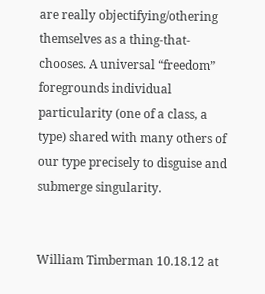are really objectifying/othering themselves as a thing-that-chooses. A universal “freedom” foregrounds individual particularity (one of a class, a type) shared with many others of our type precisely to disguise and submerge singularity.


William Timberman 10.18.12 at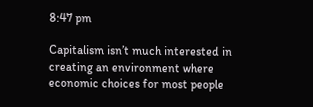8:47 pm

Capitalism isn’t much interested in creating an environment where economic choices for most people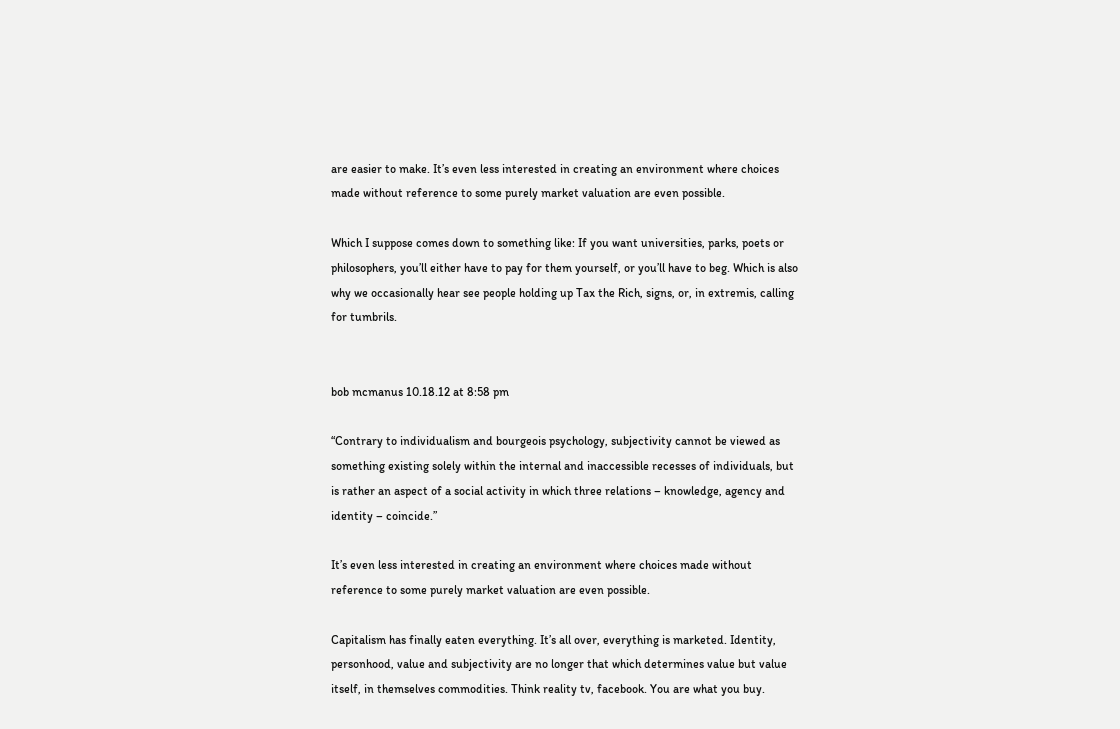are easier to make. It’s even less interested in creating an environment where choices made without reference to some purely market valuation are even possible.

Which I suppose comes down to something like: If you want universities, parks, poets or philosophers, you’ll either have to pay for them yourself, or you’ll have to beg. Which is also why we occasionally hear see people holding up Tax the Rich, signs, or, in extremis, calling for tumbrils.


bob mcmanus 10.18.12 at 8:58 pm

“Contrary to individualism and bourgeois psychology, subjectivity cannot be viewed as something existing solely within the internal and inaccessible recesses of individuals, but is rather an aspect of a social activity in which three relations – knowledge, agency and identity – coincide.”

It’s even less interested in creating an environment where choices made without reference to some purely market valuation are even possible.

Capitalism has finally eaten everything. It’s all over, everything is marketed. Identity, personhood, value and subjectivity are no longer that which determines value but value itself, in themselves commodities. Think reality tv, facebook. You are what you buy.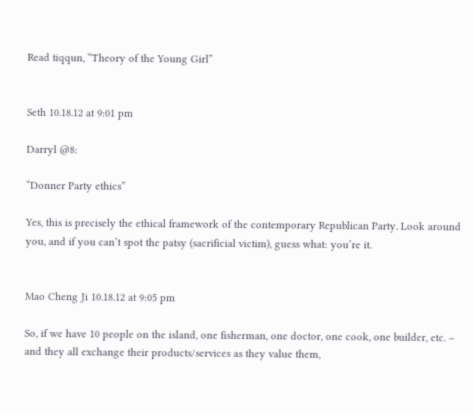Read tiqqun, “Theory of the Young Girl”


Seth 10.18.12 at 9:01 pm

Darryl @8:

“Donner Party ethics”

Yes, this is precisely the ethical framework of the contemporary Republican Party. Look around you, and if you can’t spot the patsy (sacrificial victim), guess what: you’re it.


Mao Cheng Ji 10.18.12 at 9:05 pm

So, if we have 10 people on the island, one fisherman, one doctor, one cook, one builder, etc. – and they all exchange their products/services as they value them,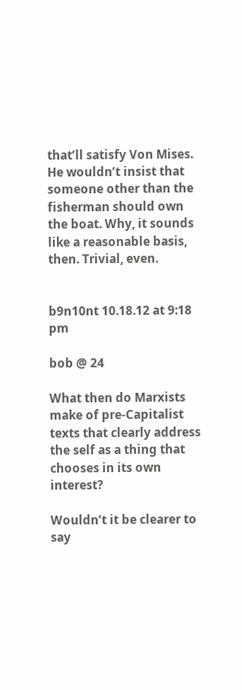that’ll satisfy Von Mises. He wouldn’t insist that someone other than the fisherman should own the boat. Why, it sounds like a reasonable basis, then. Trivial, even.


b9n10nt 10.18.12 at 9:18 pm

bob @ 24

What then do Marxists make of pre-Capitalist texts that clearly address the self as a thing that chooses in its own interest?

Wouldn’t it be clearer to say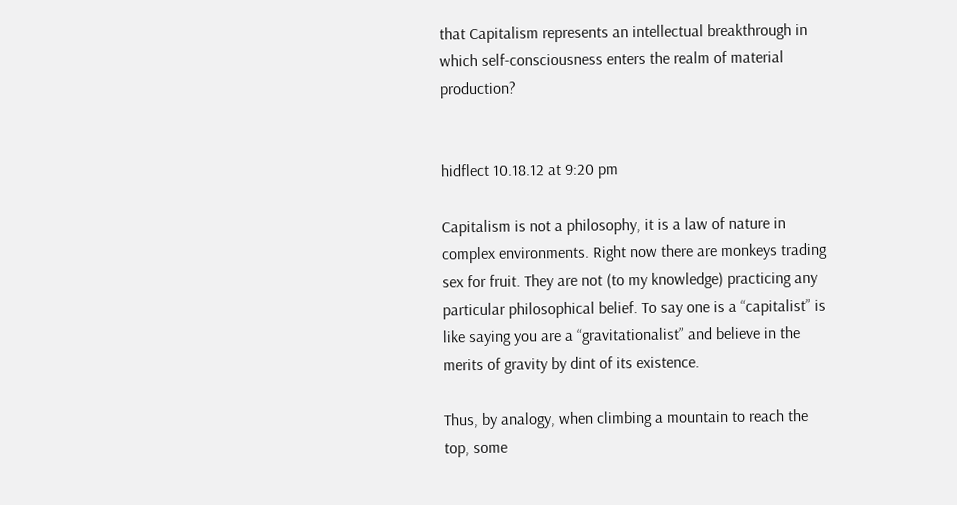that Capitalism represents an intellectual breakthrough in which self-consciousness enters the realm of material production?


hidflect 10.18.12 at 9:20 pm

Capitalism is not a philosophy, it is a law of nature in complex environments. Right now there are monkeys trading sex for fruit. They are not (to my knowledge) practicing any particular philosophical belief. To say one is a “capitalist” is like saying you are a “gravitationalist” and believe in the merits of gravity by dint of its existence.

Thus, by analogy, when climbing a mountain to reach the top, some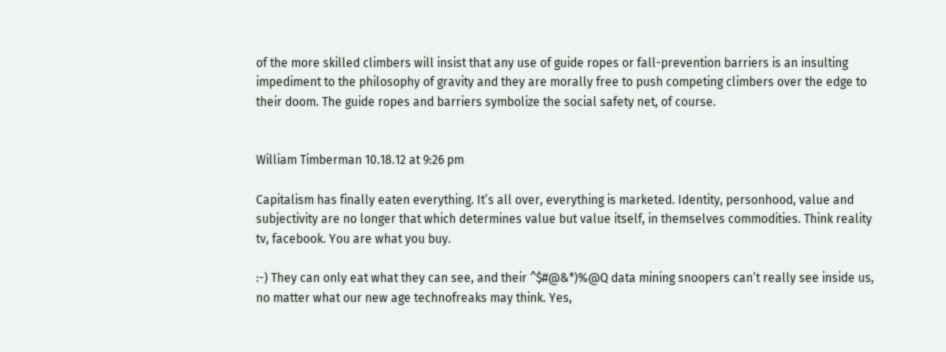of the more skilled climbers will insist that any use of guide ropes or fall-prevention barriers is an insulting impediment to the philosophy of gravity and they are morally free to push competing climbers over the edge to their doom. The guide ropes and barriers symbolize the social safety net, of course.


William Timberman 10.18.12 at 9:26 pm

Capitalism has finally eaten everything. It’s all over, everything is marketed. Identity, personhood, value and subjectivity are no longer that which determines value but value itself, in themselves commodities. Think reality tv, facebook. You are what you buy.

:-) They can only eat what they can see, and their ^$#@&*)%@Q data mining snoopers can’t really see inside us, no matter what our new age technofreaks may think. Yes,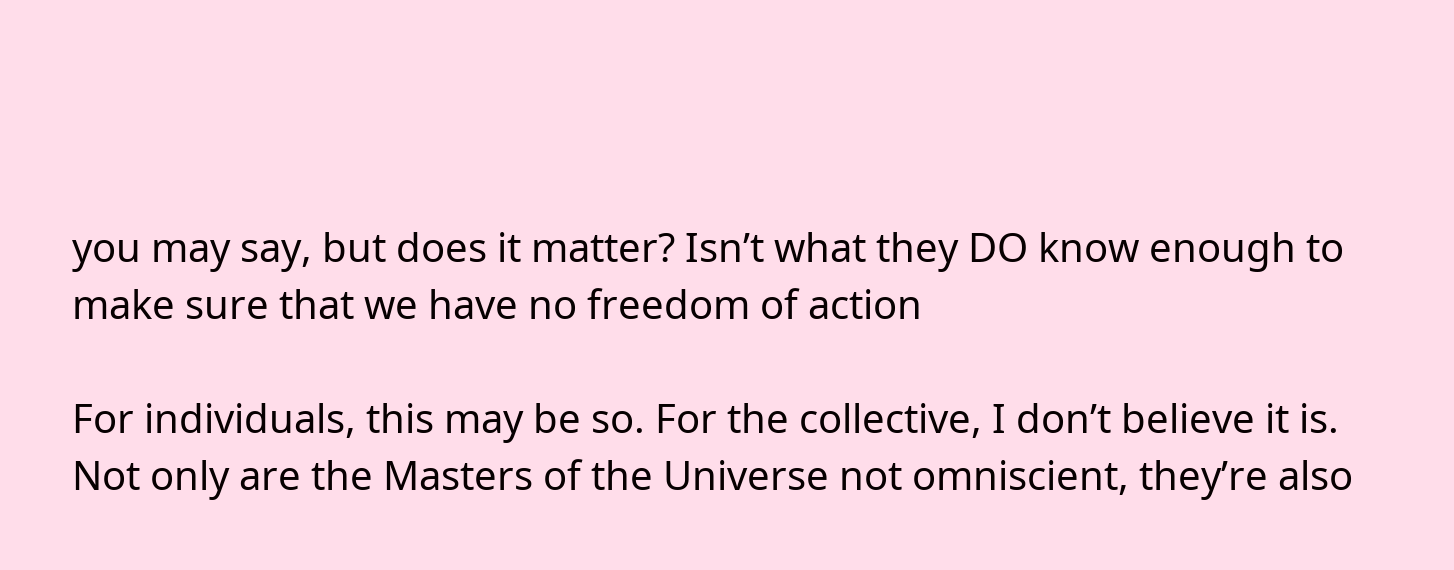you may say, but does it matter? Isn’t what they DO know enough to make sure that we have no freedom of action

For individuals, this may be so. For the collective, I don’t believe it is. Not only are the Masters of the Universe not omniscient, they’re also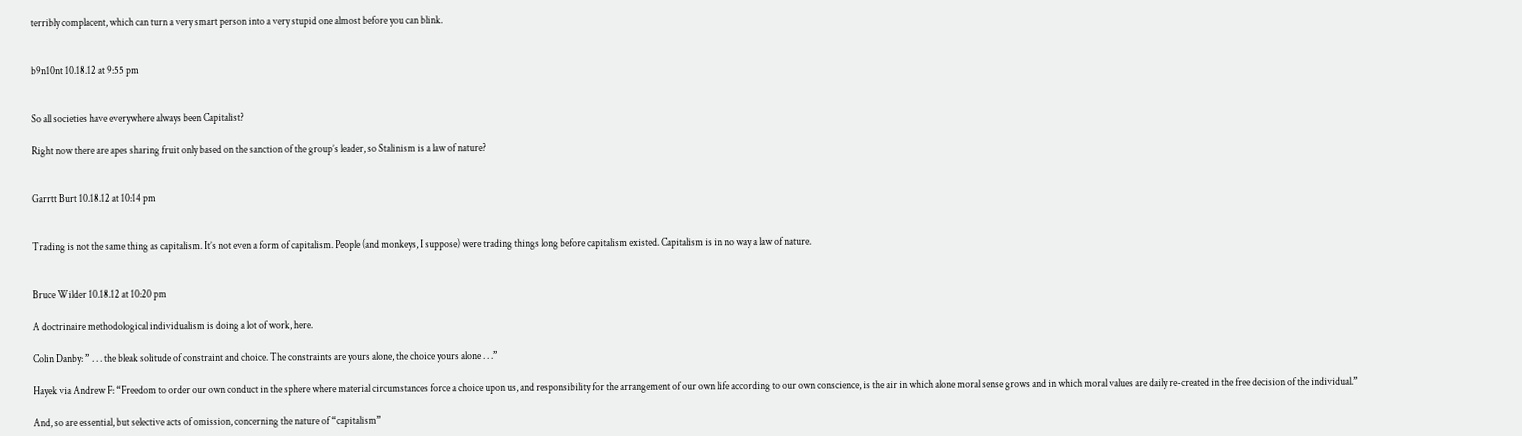terribly complacent, which can turn a very smart person into a very stupid one almost before you can blink.


b9n10nt 10.18.12 at 9:55 pm


So all societies have everywhere always been Capitalist?

Right now there are apes sharing fruit only based on the sanction of the group’s leader, so Stalinism is a law of nature?


Garrtt Burt 10.18.12 at 10:14 pm


Trading is not the same thing as capitalism. It’s not even a form of capitalism. People (and monkeys, I suppose) were trading things long before capitalism existed. Capitalism is in no way a law of nature.


Bruce Wilder 10.18.12 at 10:20 pm

A doctrinaire methodological individualism is doing a lot of work, here.

Colin Danby: ” . . . the bleak solitude of constraint and choice. The constraints are yours alone, the choice yours alone . . .”

Hayek via Andrew F: “Freedom to order our own conduct in the sphere where material circumstances force a choice upon us, and responsibility for the arrangement of our own life according to our own conscience, is the air in which alone moral sense grows and in which moral values are daily re-created in the free decision of the individual.”

And, so are essential, but selective acts of omission, concerning the nature of “capitalism”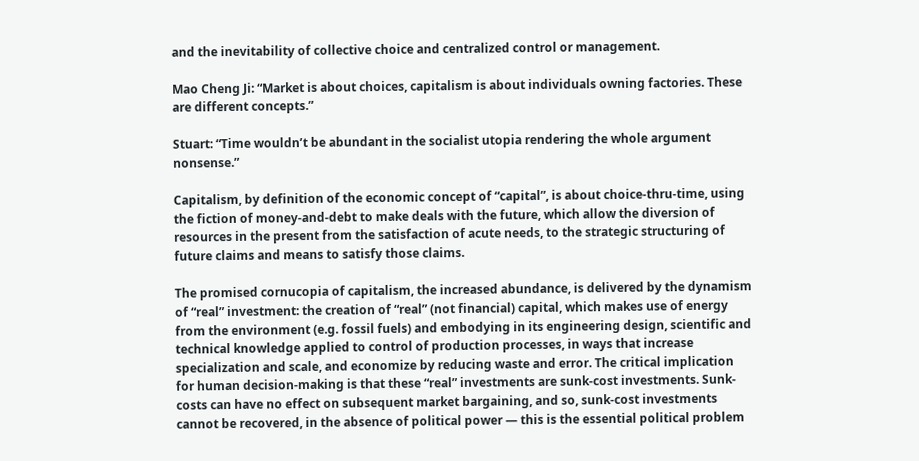and the inevitability of collective choice and centralized control or management.

Mao Cheng Ji: “Market is about choices, capitalism is about individuals owning factories. These are different concepts.”

Stuart: “Time wouldn’t be abundant in the socialist utopia rendering the whole argument nonsense.”

Capitalism, by definition of the economic concept of “capital”, is about choice-thru-time, using the fiction of money-and-debt to make deals with the future, which allow the diversion of resources in the present from the satisfaction of acute needs, to the strategic structuring of future claims and means to satisfy those claims.

The promised cornucopia of capitalism, the increased abundance, is delivered by the dynamism of “real” investment: the creation of “real” (not financial) capital, which makes use of energy from the environment (e.g. fossil fuels) and embodying in its engineering design, scientific and technical knowledge applied to control of production processes, in ways that increase specialization and scale, and economize by reducing waste and error. The critical implication for human decision-making is that these “real” investments are sunk-cost investments. Sunk-costs can have no effect on subsequent market bargaining, and so, sunk-cost investments cannot be recovered, in the absence of political power — this is the essential political problem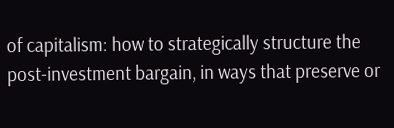of capitalism: how to strategically structure the post-investment bargain, in ways that preserve or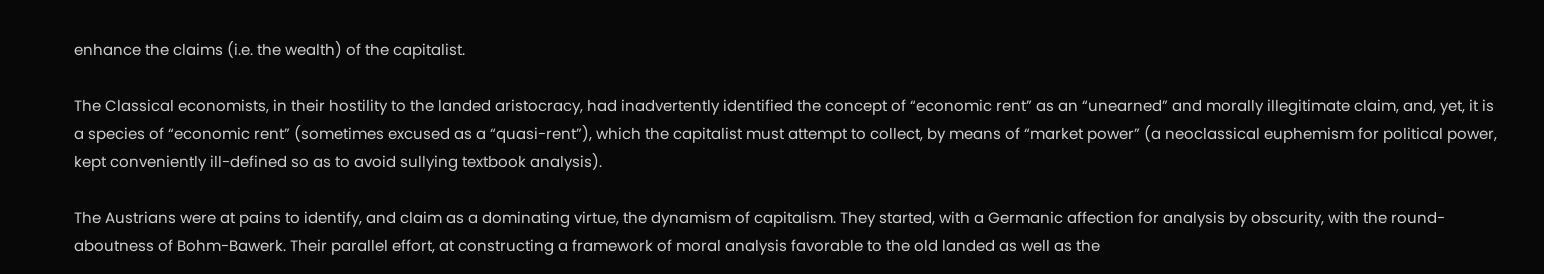enhance the claims (i.e. the wealth) of the capitalist.

The Classical economists, in their hostility to the landed aristocracy, had inadvertently identified the concept of “economic rent” as an “unearned” and morally illegitimate claim, and, yet, it is a species of “economic rent” (sometimes excused as a “quasi-rent”), which the capitalist must attempt to collect, by means of “market power” (a neoclassical euphemism for political power, kept conveniently ill-defined so as to avoid sullying textbook analysis).

The Austrians were at pains to identify, and claim as a dominating virtue, the dynamism of capitalism. They started, with a Germanic affection for analysis by obscurity, with the round-aboutness of Bohm-Bawerk. Their parallel effort, at constructing a framework of moral analysis favorable to the old landed as well as the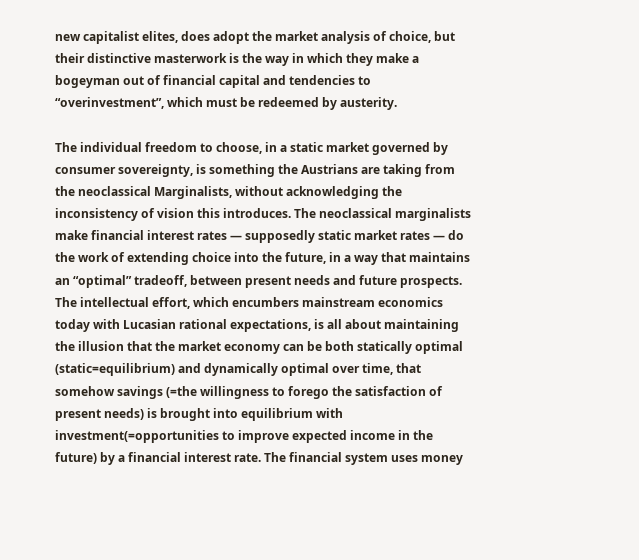new capitalist elites, does adopt the market analysis of choice, but their distinctive masterwork is the way in which they make a bogeyman out of financial capital and tendencies to “overinvestment”, which must be redeemed by austerity.

The individual freedom to choose, in a static market governed by consumer sovereignty, is something the Austrians are taking from the neoclassical Marginalists, without acknowledging the inconsistency of vision this introduces. The neoclassical marginalists make financial interest rates — supposedly static market rates — do the work of extending choice into the future, in a way that maintains an “optimal” tradeoff, between present needs and future prospects. The intellectual effort, which encumbers mainstream economics today with Lucasian rational expectations, is all about maintaining the illusion that the market economy can be both statically optimal (static=equilibrium) and dynamically optimal over time, that somehow savings (=the willingness to forego the satisfaction of present needs) is brought into equilibrium with investment(=opportunities to improve expected income in the future) by a financial interest rate. The financial system uses money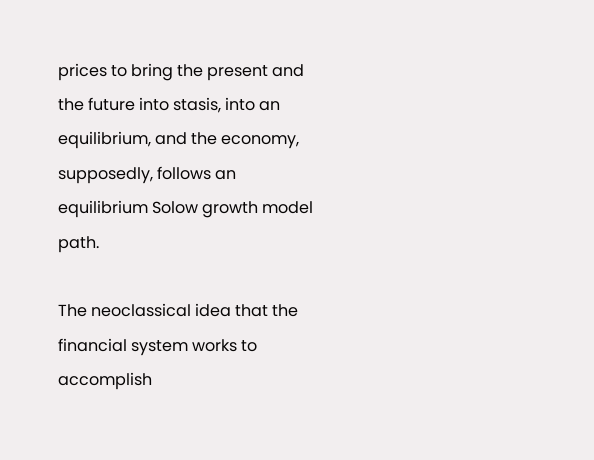prices to bring the present and the future into stasis, into an equilibrium, and the economy, supposedly, follows an equilibrium Solow growth model path.

The neoclassical idea that the financial system works to accomplish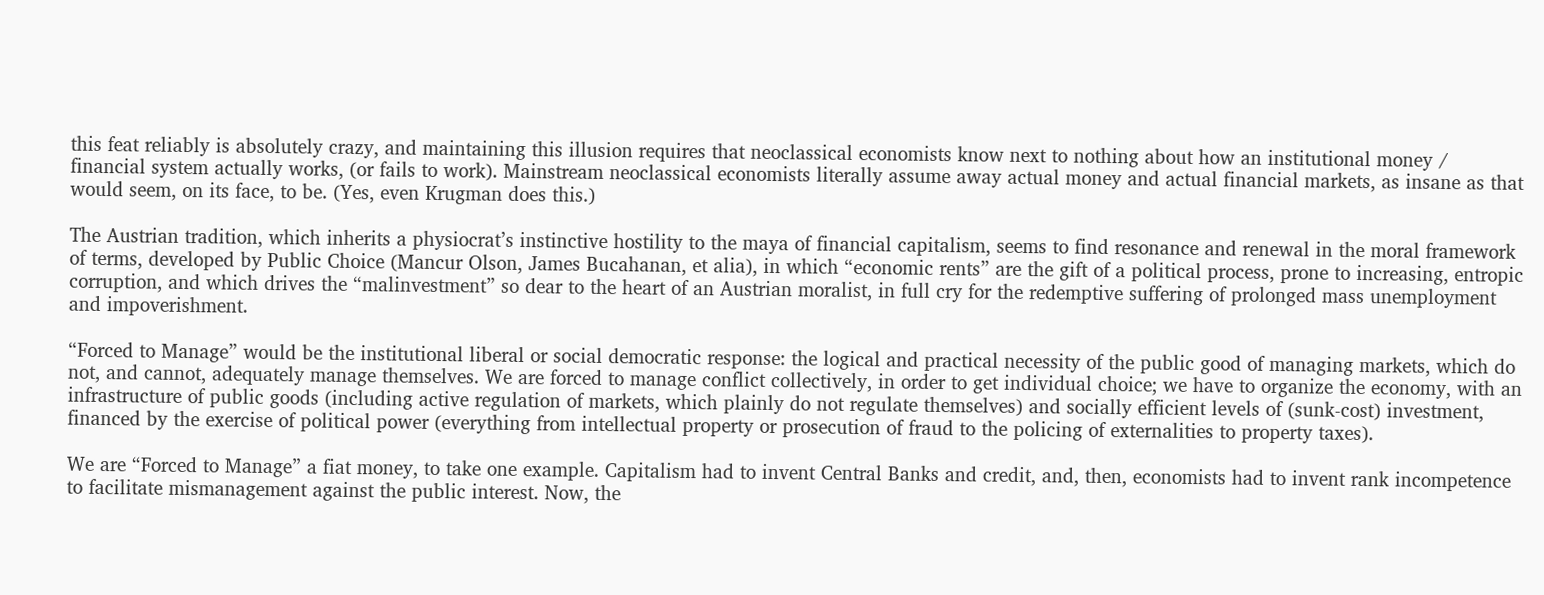this feat reliably is absolutely crazy, and maintaining this illusion requires that neoclassical economists know next to nothing about how an institutional money / financial system actually works, (or fails to work). Mainstream neoclassical economists literally assume away actual money and actual financial markets, as insane as that would seem, on its face, to be. (Yes, even Krugman does this.)

The Austrian tradition, which inherits a physiocrat’s instinctive hostility to the maya of financial capitalism, seems to find resonance and renewal in the moral framework of terms, developed by Public Choice (Mancur Olson, James Bucahanan, et alia), in which “economic rents” are the gift of a political process, prone to increasing, entropic corruption, and which drives the “malinvestment” so dear to the heart of an Austrian moralist, in full cry for the redemptive suffering of prolonged mass unemployment and impoverishment.

“Forced to Manage” would be the institutional liberal or social democratic response: the logical and practical necessity of the public good of managing markets, which do not, and cannot, adequately manage themselves. We are forced to manage conflict collectively, in order to get individual choice; we have to organize the economy, with an infrastructure of public goods (including active regulation of markets, which plainly do not regulate themselves) and socially efficient levels of (sunk-cost) investment, financed by the exercise of political power (everything from intellectual property or prosecution of fraud to the policing of externalities to property taxes).

We are “Forced to Manage” a fiat money, to take one example. Capitalism had to invent Central Banks and credit, and, then, economists had to invent rank incompetence to facilitate mismanagement against the public interest. Now, the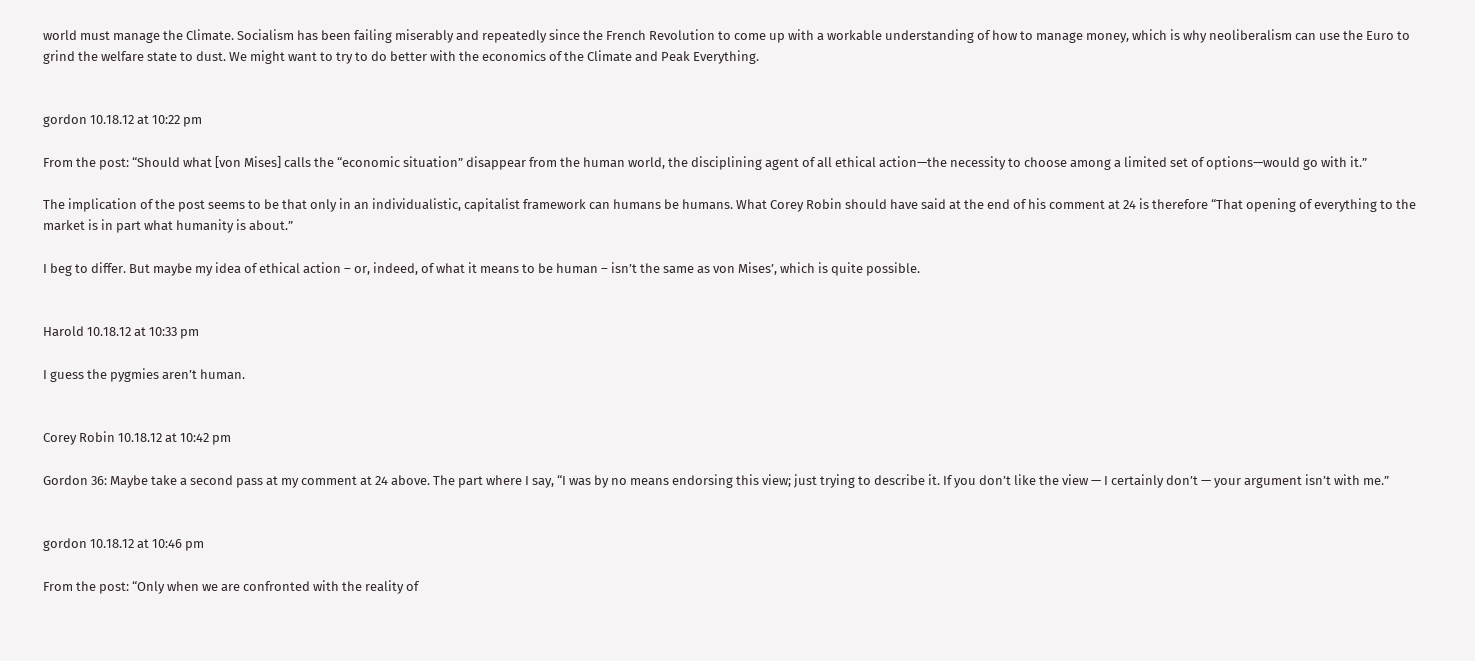world must manage the Climate. Socialism has been failing miserably and repeatedly since the French Revolution to come up with a workable understanding of how to manage money, which is why neoliberalism can use the Euro to grind the welfare state to dust. We might want to try to do better with the economics of the Climate and Peak Everything.


gordon 10.18.12 at 10:22 pm

From the post: “Should what [von Mises] calls the “economic situation” disappear from the human world, the disciplining agent of all ethical action—the necessity to choose among a limited set of options—would go with it.”

The implication of the post seems to be that only in an individualistic, capitalist framework can humans be humans. What Corey Robin should have said at the end of his comment at 24 is therefore “That opening of everything to the market is in part what humanity is about.”

I beg to differ. But maybe my idea of ethical action – or, indeed, of what it means to be human – isn’t the same as von Mises’, which is quite possible.


Harold 10.18.12 at 10:33 pm

I guess the pygmies aren’t human.


Corey Robin 10.18.12 at 10:42 pm

Gordon 36: Maybe take a second pass at my comment at 24 above. The part where I say, “I was by no means endorsing this view; just trying to describe it. If you don’t like the view — I certainly don’t — your argument isn’t with me.”


gordon 10.18.12 at 10:46 pm

From the post: “Only when we are confronted with the reality of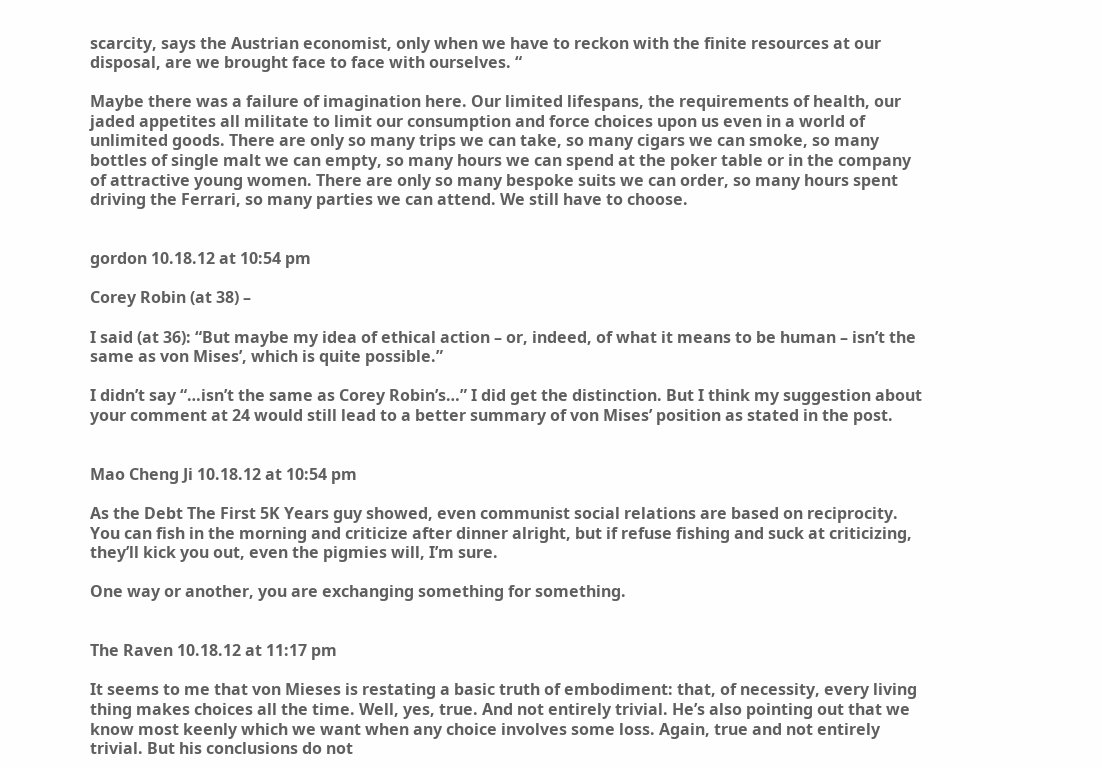scarcity, says the Austrian economist, only when we have to reckon with the finite resources at our disposal, are we brought face to face with ourselves. “

Maybe there was a failure of imagination here. Our limited lifespans, the requirements of health, our jaded appetites all militate to limit our consumption and force choices upon us even in a world of unlimited goods. There are only so many trips we can take, so many cigars we can smoke, so many bottles of single malt we can empty, so many hours we can spend at the poker table or in the company of attractive young women. There are only so many bespoke suits we can order, so many hours spent driving the Ferrari, so many parties we can attend. We still have to choose.


gordon 10.18.12 at 10:54 pm

Corey Robin (at 38) –

I said (at 36): “But maybe my idea of ethical action – or, indeed, of what it means to be human – isn’t the same as von Mises’, which is quite possible.”

I didn’t say “…isn’t the same as Corey Robin’s…” I did get the distinction. But I think my suggestion about your comment at 24 would still lead to a better summary of von Mises’ position as stated in the post.


Mao Cheng Ji 10.18.12 at 10:54 pm

As the Debt The First 5K Years guy showed, even communist social relations are based on reciprocity. You can fish in the morning and criticize after dinner alright, but if refuse fishing and suck at criticizing, they’ll kick you out, even the pigmies will, I’m sure.

One way or another, you are exchanging something for something.


The Raven 10.18.12 at 11:17 pm

It seems to me that von Mieses is restating a basic truth of embodiment: that, of necessity, every living thing makes choices all the time. Well, yes, true. And not entirely trivial. He’s also pointing out that we know most keenly which we want when any choice involves some loss. Again, true and not entirely trivial. But his conclusions do not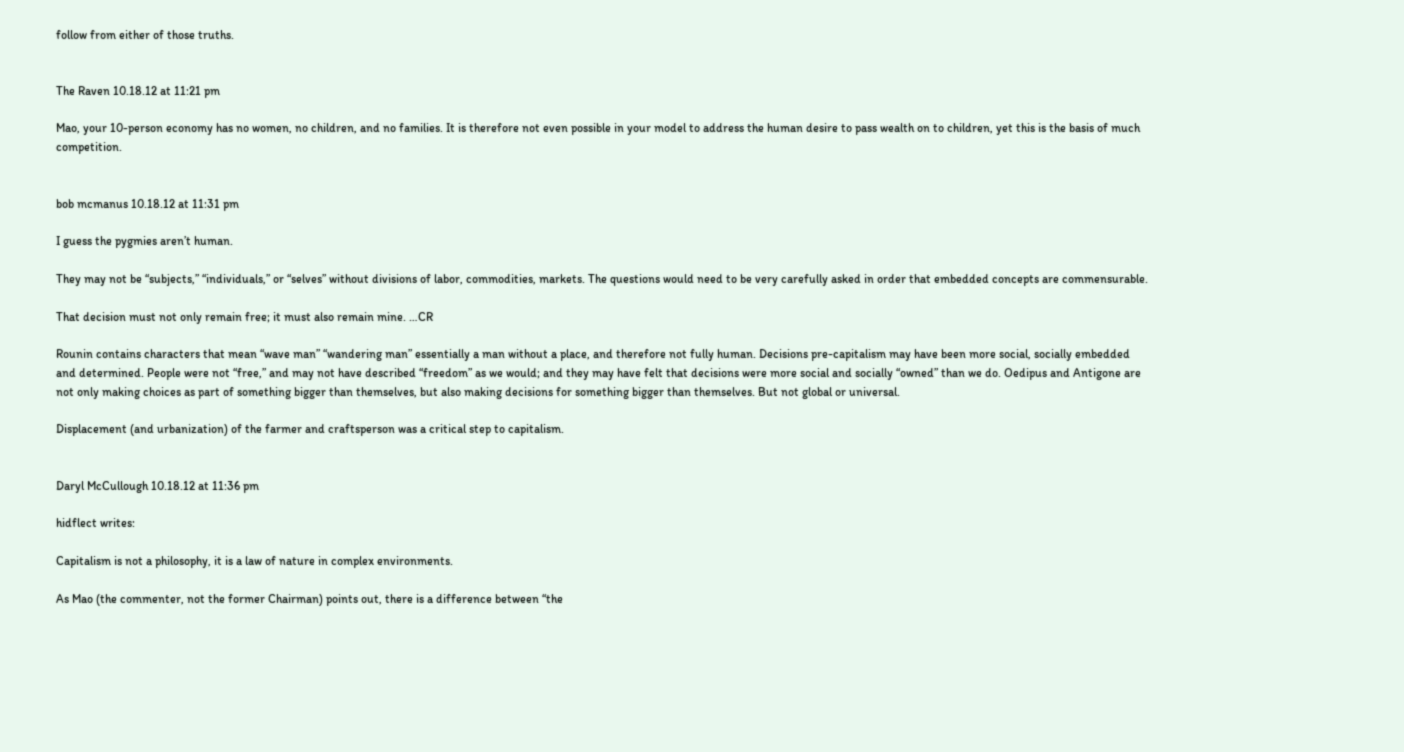follow from either of those truths.


The Raven 10.18.12 at 11:21 pm

Mao, your 10-person economy has no women, no children, and no families. It is therefore not even possible in your model to address the human desire to pass wealth on to children, yet this is the basis of much competition.


bob mcmanus 10.18.12 at 11:31 pm

I guess the pygmies aren’t human.

They may not be “subjects,” “individuals,” or “selves” without divisions of labor, commodities, markets. The questions would need to be very carefully asked in order that embedded concepts are commensurable.

That decision must not only remain free; it must also remain mine. …CR

Rounin contains characters that mean “wave man” “wandering man” essentially a man without a place, and therefore not fully human. Decisions pre-capitalism may have been more social, socially embedded and determined. People were not “free,” and may not have described “freedom” as we would; and they may have felt that decisions were more social and socially “owned” than we do. Oedipus and Antigone are not only making choices as part of something bigger than themselves, but also making decisions for something bigger than themselves. But not global or universal.

Displacement (and urbanization) of the farmer and craftsperson was a critical step to capitalism.


Daryl McCullough 10.18.12 at 11:36 pm

hidflect writes:

Capitalism is not a philosophy, it is a law of nature in complex environments.

As Mao (the commenter, not the former Chairman) points out, there is a difference between “the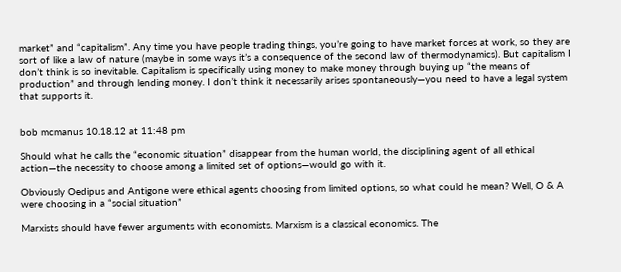market” and “capitalism”. Any time you have people trading things, you’re going to have market forces at work, so they are sort of like a law of nature (maybe in some ways it’s a consequence of the second law of thermodynamics). But capitalism I don’t think is so inevitable. Capitalism is specifically using money to make money through buying up “the means of production” and through lending money. I don’t think it necessarily arises spontaneously—you need to have a legal system that supports it.


bob mcmanus 10.18.12 at 11:48 pm

Should what he calls the “economic situation” disappear from the human world, the disciplining agent of all ethical action—the necessity to choose among a limited set of options—would go with it.

Obviously Oedipus and Antigone were ethical agents choosing from limited options, so what could he mean? Well, O & A were choosing in a “social situation”

Marxists should have fewer arguments with economists. Marxism is a classical economics. The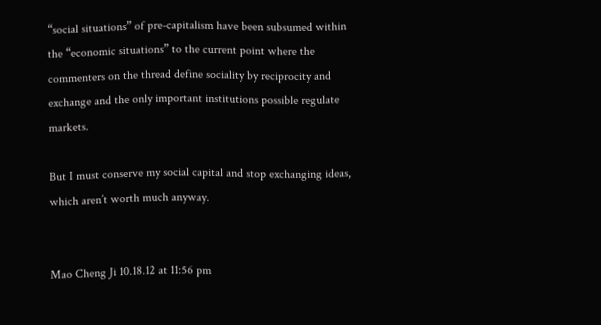“social situations” of pre-capitalism have been subsumed within the “economic situations” to the current point where the commenters on the thread define sociality by reciprocity and exchange and the only important institutions possible regulate markets.

But I must conserve my social capital and stop exchanging ideas, which aren’t worth much anyway.


Mao Cheng Ji 10.18.12 at 11:56 pm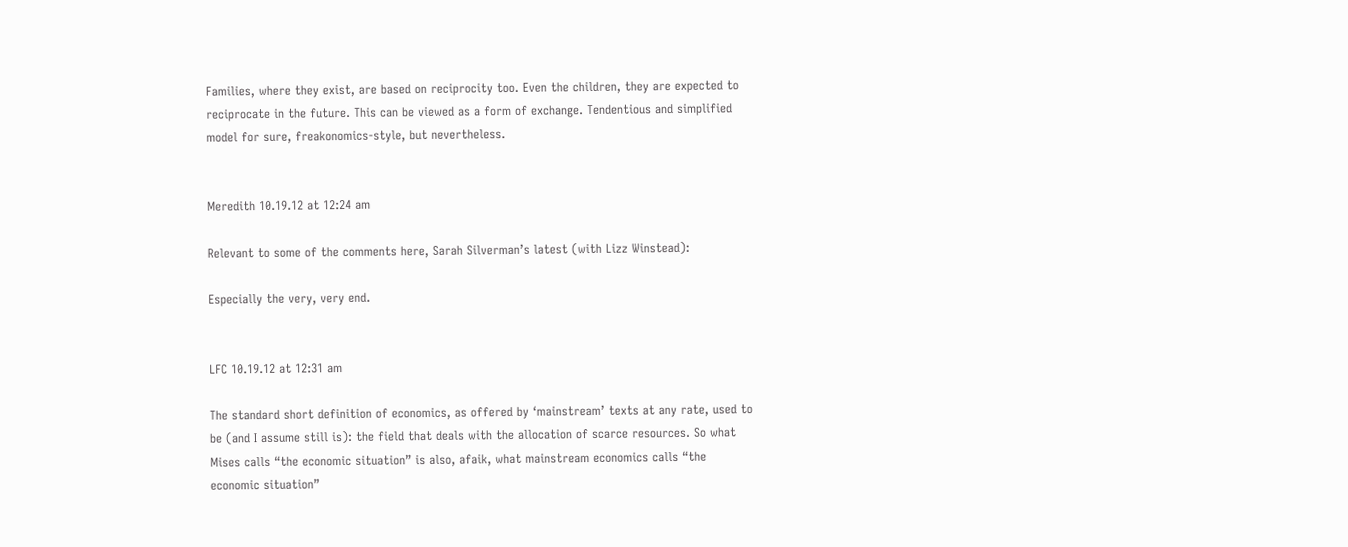Families, where they exist, are based on reciprocity too. Even the children, they are expected to reciprocate in the future. This can be viewed as a form of exchange. Tendentious and simplified model for sure, freakonomics-style, but nevertheless.


Meredith 10.19.12 at 12:24 am

Relevant to some of the comments here, Sarah Silverman’s latest (with Lizz Winstead):

Especially the very, very end.


LFC 10.19.12 at 12:31 am

The standard short definition of economics, as offered by ‘mainstream’ texts at any rate, used to be (and I assume still is): the field that deals with the allocation of scarce resources. So what Mises calls “the economic situation” is also, afaik, what mainstream economics calls “the economic situation”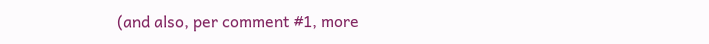(and also, per comment #1, more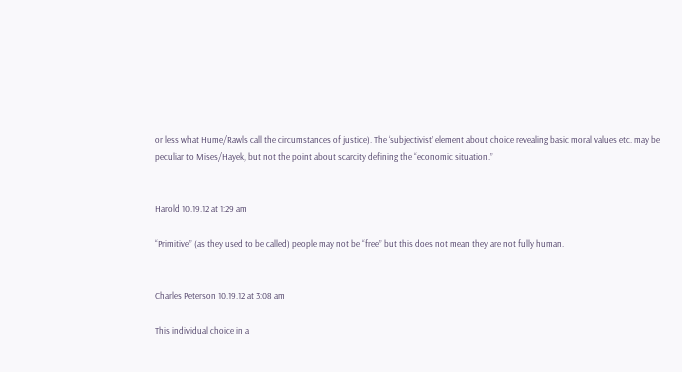or less what Hume/Rawls call the circumstances of justice). The ‘subjectivist’ element about choice revealing basic moral values etc. may be peculiar to Mises/Hayek, but not the point about scarcity defining the “economic situation.”


Harold 10.19.12 at 1:29 am

“Primitive” (as they used to be called) people may not be “free” but this does not mean they are not fully human.


Charles Peterson 10.19.12 at 3:08 am

This individual choice in a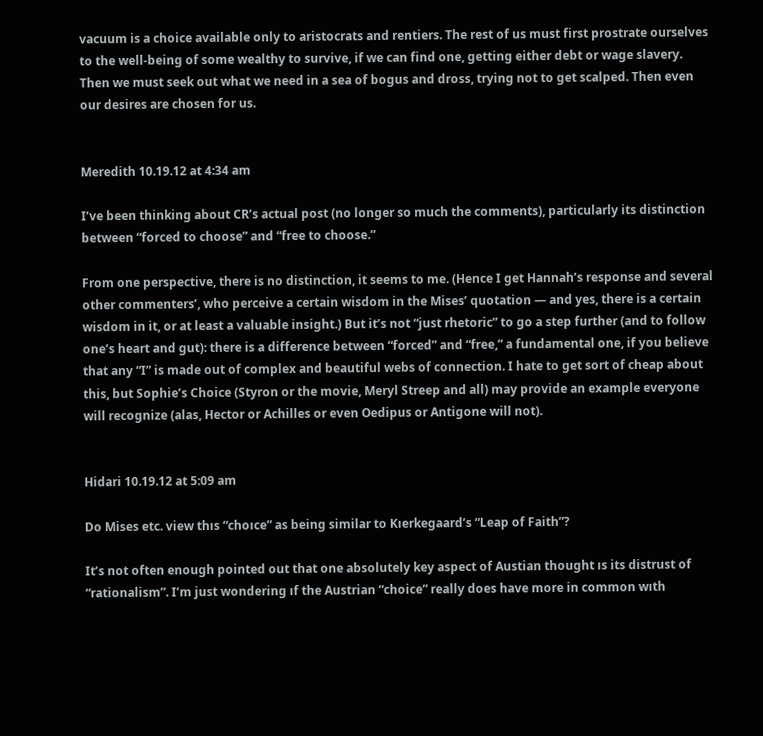vacuum is a choice available only to aristocrats and rentiers. The rest of us must first prostrate ourselves to the well-being of some wealthy to survive, if we can find one, getting either debt or wage slavery. Then we must seek out what we need in a sea of bogus and dross, trying not to get scalped. Then even our desires are chosen for us.


Meredith 10.19.12 at 4:34 am

I’ve been thinking about CR’s actual post (no longer so much the comments), particularly its distinction between “forced to choose” and “free to choose.”

From one perspective, there is no distinction, it seems to me. (Hence I get Hannah’s response and several other commenters’, who perceive a certain wisdom in the Mises’ quotation — and yes, there is a certain wisdom in it, or at least a valuable insight.) But it’s not “just rhetoric” to go a step further (and to follow one’s heart and gut): there is a difference between “forced” and “free,” a fundamental one, if you believe that any “I” is made out of complex and beautiful webs of connection. I hate to get sort of cheap about this, but Sophie’s Choice (Styron or the movie, Meryl Streep and all) may provide an example everyone will recognize (alas, Hector or Achilles or even Oedipus or Antigone will not).


Hidari 10.19.12 at 5:09 am

Do Mises etc. view thıs “choıce” as being similar to Kıerkegaard’s “Leap of Faith”?

It’s not often enough pointed out that one absolutely key aspect of Austian thought ıs its distrust of “rationalism”. I’m just wondering ıf the Austrian “choice” really does have more in common wıth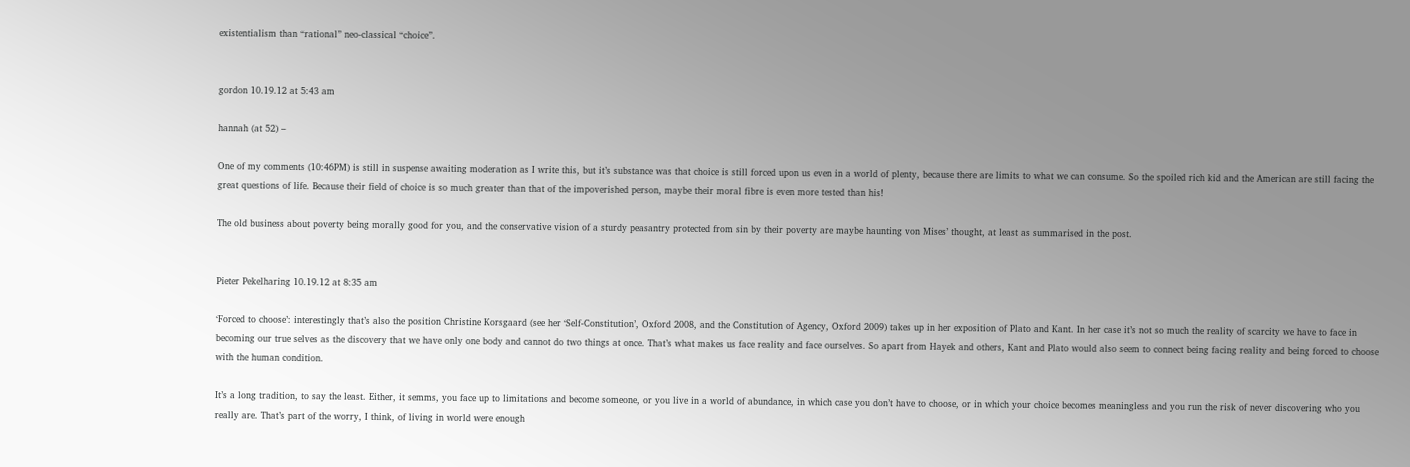existentialism than “rational” neo-classical “choice”.


gordon 10.19.12 at 5:43 am

hannah (at 52) –

One of my comments (10:46PM) is still in suspense awaiting moderation as I write this, but it’s substance was that choice is still forced upon us even in a world of plenty, because there are limits to what we can consume. So the spoiled rich kid and the American are still facing the great questions of life. Because their field of choice is so much greater than that of the impoverished person, maybe their moral fibre is even more tested than his!

The old business about poverty being morally good for you, and the conservative vision of a sturdy peasantry protected from sin by their poverty are maybe haunting von Mises’ thought, at least as summarised in the post.


Pieter Pekelharing 10.19.12 at 8:35 am

‘Forced to choose’: interestingly that’s also the position Christine Korsgaard (see her ‘Self-Constitution’, Oxford 2008, and the Constitution of Agency, Oxford 2009) takes up in her exposition of Plato and Kant. In her case it’s not so much the reality of scarcity we have to face in becoming our true selves as the discovery that we have only one body and cannot do two things at once. That’s what makes us face reality and face ourselves. So apart from Hayek and others, Kant and Plato would also seem to connect being facing reality and being forced to choose with the human condition.

It’s a long tradition, to say the least. Either, it semms, you face up to limitations and become someone, or you live in a world of abundance, in which case you don’t have to choose, or in which your choice becomes meaningless and you run the risk of never discovering who you really are. That’s part of the worry, I think, of living in world were enough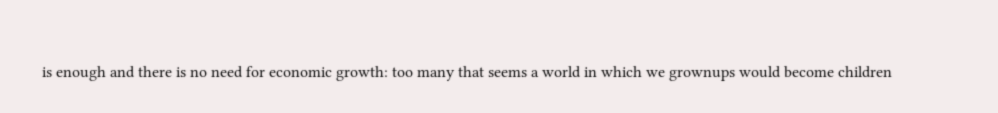is enough and there is no need for economic growth: too many that seems a world in which we grownups would become children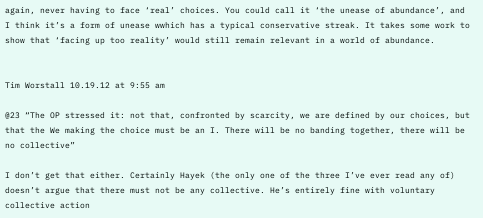again, never having to face ‘real’ choices. You could call it ‘the unease of abundance’, and I think it’s a form of unease wwhich has a typical conservative streak. It takes some work to show that ‘facing up too reality’ would still remain relevant in a world of abundance.


Tim Worstall 10.19.12 at 9:55 am

@23 “The OP stressed it: not that, confronted by scarcity, we are defined by our choices, but that the We making the choice must be an I. There will be no banding together, there will be no collective”

I don’t get that either. Certainly Hayek (the only one of the three I’ve ever read any of) doesn’t argue that there must not be any collective. He’s entirely fine with voluntary collective action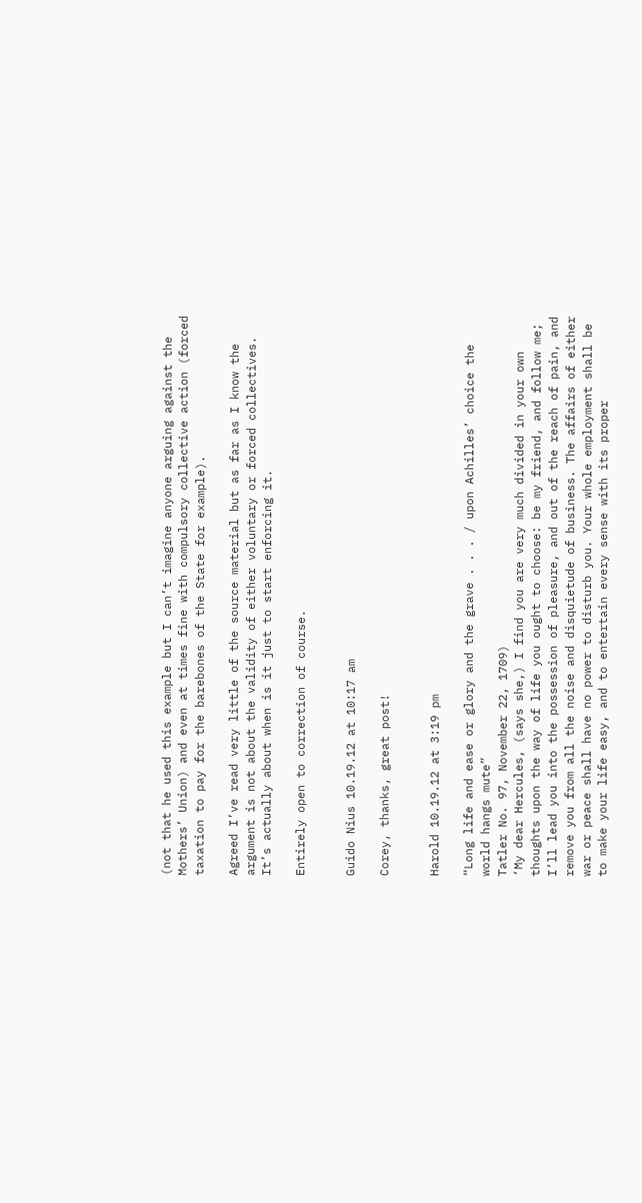(not that he used this example but I can’t imagine anyone arguing against the Mothers’ Union) and even at times fine with compulsory collective action (forced taxation to pay for the barebones of the State for example).

Agreed I’ve read very little of the source material but as far as I know the argument is not about the validity of either voluntary or forced collectives. It’s actually about when is it just to start enforcing it.

Entirely open to correction of course.


Guido Nius 10.19.12 at 10:17 am

Corey, thanks, great post!


Harold 10.19.12 at 3:19 pm

“Long life and ease or glory and the grave . . . / upon Achilles’ choice the world hangs mute”
Tatler No. 97, November 22, 1709)
‘My dear Hercules, (says she,) I find you are very much divided in your own thoughts upon the way of life you ought to choose: be my friend, and follow me; I’ll lead you into the possession of pleasure, and out of the reach of pain, and remove you from all the noise and disquietude of business. The affairs of either war or peace shall have no power to disturb you. Your whole employment shall be to make your life easy, and to entertain every sense with its proper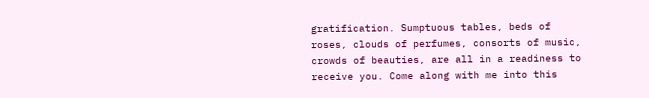gratification. Sumptuous tables, beds of roses, clouds of perfumes, consorts of music, crowds of beauties, are all in a readiness to receive you. Come along with me into this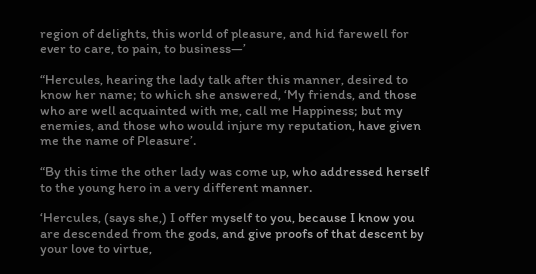region of delights, this world of pleasure, and hid farewell for ever to care, to pain, to business—’

“Hercules, hearing the lady talk after this manner, desired to know her name; to which she answered, ‘My friends, and those who are well acquainted with me, call me Happiness; but my enemies, and those who would injure my reputation, have given me the name of Pleasure’.

“By this time the other lady was come up, who addressed herself to the young hero in a very different manner.

‘Hercules, (says she,) I offer myself to you, because I know you are descended from the gods, and give proofs of that descent by your love to virtue,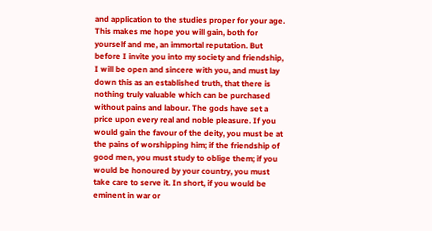and application to the studies proper for your age. This makes me hope you will gain, both for yourself and me, an immortal reputation. But before I invite you into my society and friendship, I will be open and sincere with you, and must lay down this as an established truth, that there is nothing truly valuable which can be purchased without pains and labour. The gods have set a price upon every real and noble pleasure. If you would gain the favour of the deity, you must be at the pains of worshipping him; if the friendship of good men, you must study to oblige them; if you would be honoured by your country, you must take care to serve it. In short, if you would be eminent in war or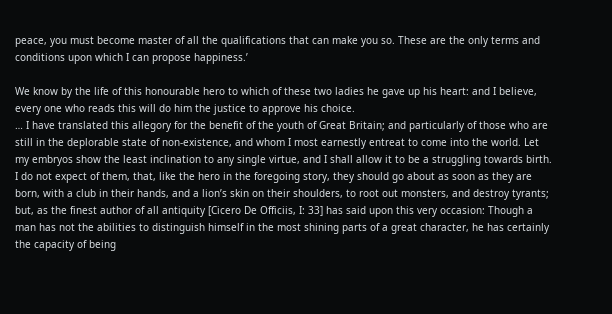peace, you must become master of all the qualifications that can make you so. These are the only terms and conditions upon which I can propose happiness.’

We know by the life of this honourable hero to which of these two ladies he gave up his heart: and I believe, every one who reads this will do him the justice to approve his choice.
… I have translated this allegory for the benefit of the youth of Great Britain; and particularly of those who are still in the deplorable state of non-existence, and whom I most earnestly entreat to come into the world. Let my embryos show the least inclination to any single virtue, and I shall allow it to be a struggling towards birth. I do not expect of them, that, like the hero in the foregoing story, they should go about as soon as they are born, with a club in their hands, and a lion’s skin on their shoulders, to root out monsters, and destroy tyrants; but, as the finest author of all antiquity [Cicero De Officiis, I: 33] has said upon this very occasion: Though a man has not the abilities to distinguish himself in the most shining parts of a great character, he has certainly the capacity of being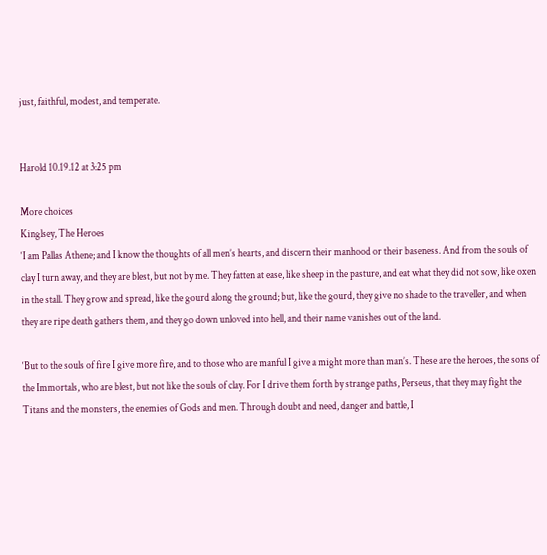just, faithful, modest, and temperate.


Harold 10.19.12 at 3:25 pm

More choices
Kinglsey, The Heroes
‘I am Pallas Athene; and I know the thoughts of all men’s hearts, and discern their manhood or their baseness. And from the souls of clay I turn away, and they are blest, but not by me. They fatten at ease, like sheep in the pasture, and eat what they did not sow, like oxen in the stall. They grow and spread, like the gourd along the ground; but, like the gourd, they give no shade to the traveller, and when they are ripe death gathers them, and they go down unloved into hell, and their name vanishes out of the land.

‘But to the souls of fire I give more fire, and to those who are manful I give a might more than man’s. These are the heroes, the sons of the Immortals, who are blest, but not like the souls of clay. For I drive them forth by strange paths, Perseus, that they may fight the Titans and the monsters, the enemies of Gods and men. Through doubt and need, danger and battle, I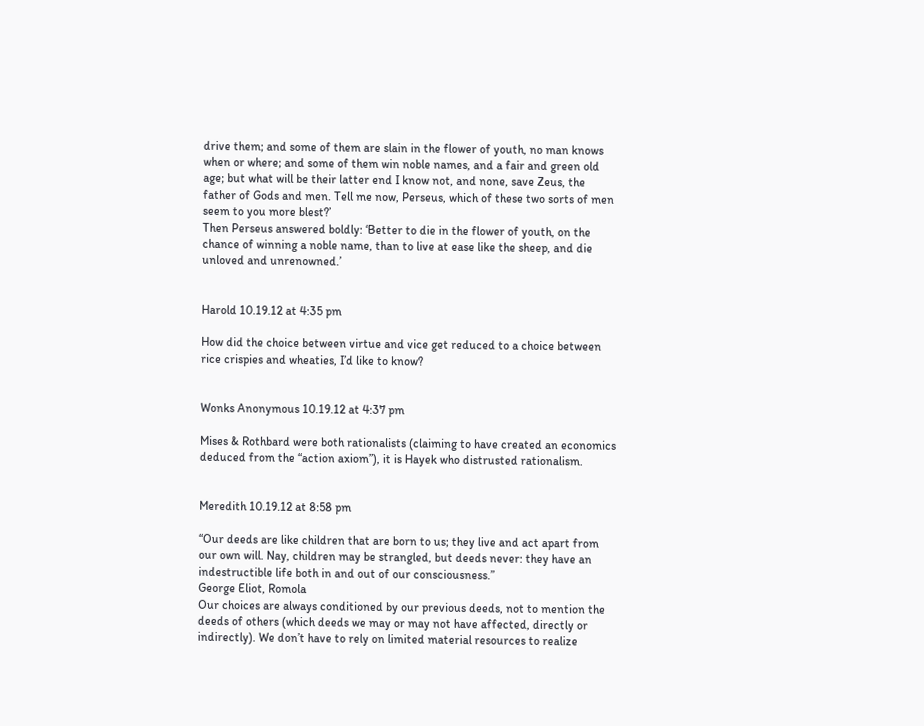drive them; and some of them are slain in the flower of youth, no man knows when or where; and some of them win noble names, and a fair and green old age; but what will be their latter end I know not, and none, save Zeus, the father of Gods and men. Tell me now, Perseus, which of these two sorts of men seem to you more blest?’
Then Perseus answered boldly: ‘Better to die in the flower of youth, on the chance of winning a noble name, than to live at ease like the sheep, and die unloved and unrenowned.’


Harold 10.19.12 at 4:35 pm

How did the choice between virtue and vice get reduced to a choice between rice crispies and wheaties, I’d like to know?


Wonks Anonymous 10.19.12 at 4:37 pm

Mises & Rothbard were both rationalists (claiming to have created an economics deduced from the “action axiom”), it is Hayek who distrusted rationalism.


Meredith 10.19.12 at 8:58 pm

“Our deeds are like children that are born to us; they live and act apart from our own will. Nay, children may be strangled, but deeds never: they have an indestructible life both in and out of our consciousness.”
George Eliot, Romola
Our choices are always conditioned by our previous deeds, not to mention the deeds of others (which deeds we may or may not have affected, directly or indirectly). We don’t have to rely on limited material resources to realize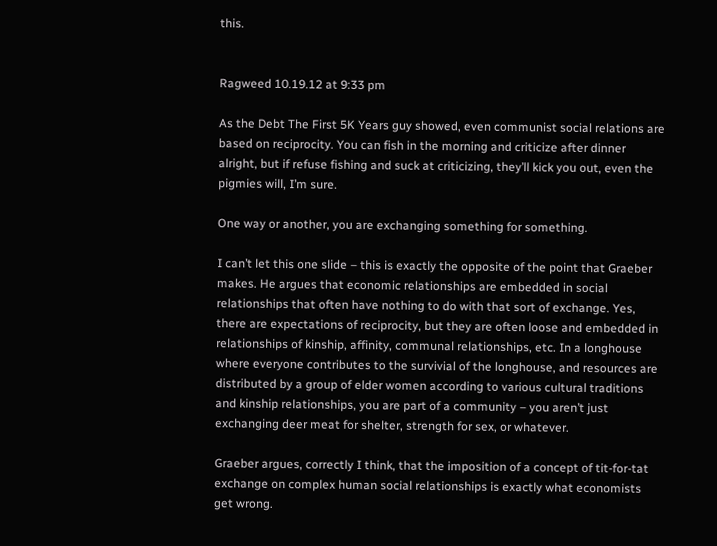this.


Ragweed 10.19.12 at 9:33 pm

As the Debt The First 5K Years guy showed, even communist social relations are based on reciprocity. You can fish in the morning and criticize after dinner alright, but if refuse fishing and suck at criticizing, they’ll kick you out, even the pigmies will, I’m sure.

One way or another, you are exchanging something for something.

I can’t let this one slide – this is exactly the opposite of the point that Graeber makes. He argues that economic relationships are embedded in social relationships that often have nothing to do with that sort of exchange. Yes, there are expectations of reciprocity, but they are often loose and embedded in relationships of kinship, affinity, communal relationships, etc. In a longhouse where everyone contributes to the survivial of the longhouse, and resources are distributed by a group of elder women according to various cultural traditions and kinship relationships, you are part of a community – you aren’t just exchanging deer meat for shelter, strength for sex, or whatever.

Graeber argues, correctly I think, that the imposition of a concept of tit-for-tat exchange on complex human social relationships is exactly what economists get wrong.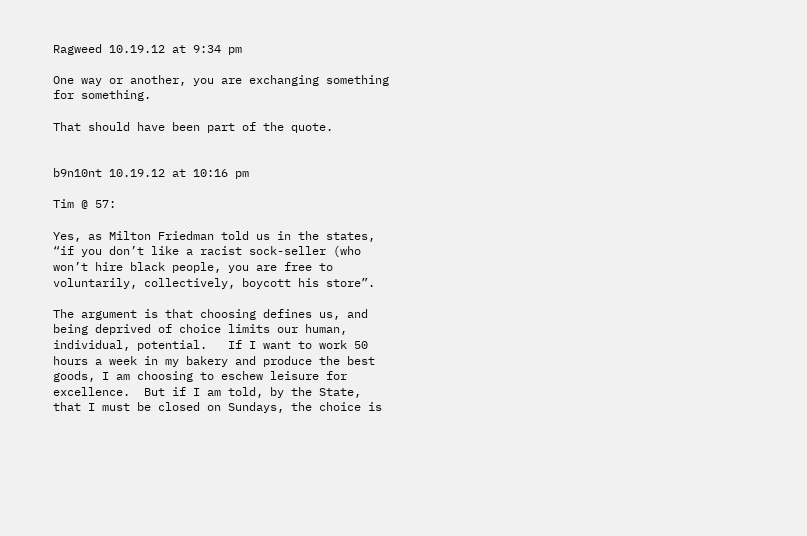Ragweed 10.19.12 at 9:34 pm

One way or another, you are exchanging something for something.

That should have been part of the quote.


b9n10nt 10.19.12 at 10:16 pm

Tim @ 57:

Yes, as Milton Friedman told us in the states, “if you don’t like a racist sock-seller (who won’t hire black people, you are free to voluntarily, collectively, boycott his store”.

The argument is that choosing defines us, and being deprived of choice limits our human, individual, potential.   If I want to work 50 hours a week in my bakery and produce the best goods, I am choosing to eschew leisure for excellence.  But if I am told, by the State, that I must be closed on Sundays, the choice is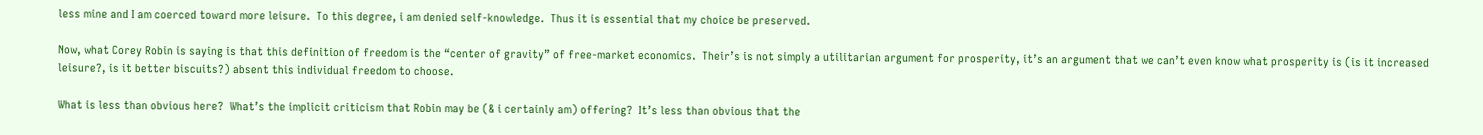less mine and I am coerced toward more leisure.  To this degree, i am denied self-knowledge.  Thus it is essential that my choice be preserved.

Now, what Corey Robin is saying is that this definition of freedom is the “center of gravity” of free-market economics.  Their’s is not simply a utilitarian argument for prosperity, it’s an argument that we can’t even know what prosperity is (is it increased leisure?, is it better biscuits?) absent this individual freedom to choose.

What is less than obvious here?  What’s the implicit criticism that Robin may be (& i certainly am) offering?  It’s less than obvious that the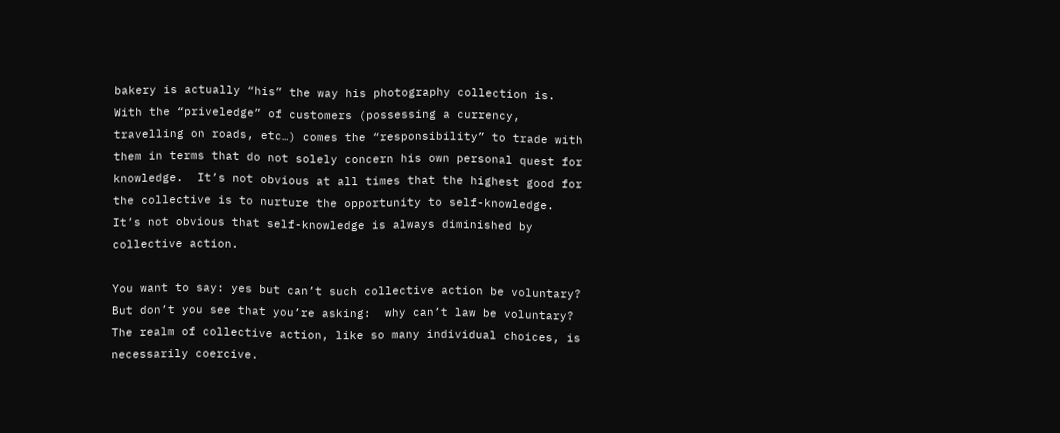bakery is actually “his” the way his photography collection is.  With the “priveledge” of customers (possessing a currency, travelling on roads, etc…) comes the “responsibility” to trade with them in terms that do not solely concern his own personal quest for knowledge.  It’s not obvious at all times that the highest good for the collective is to nurture the opportunity to self-knowledge.  It’s not obvious that self-knowledge is always diminished by  collective action.

You want to say: yes but can’t such collective action be voluntary?  But don’t you see that you’re asking:  why can’t law be voluntary?  The realm of collective action, like so many individual choices, is necessarily coercive.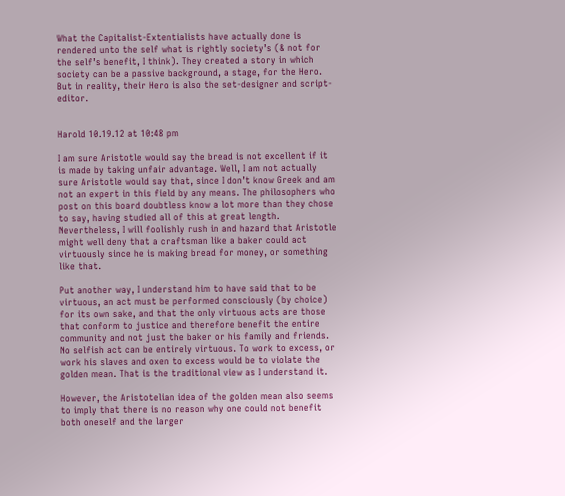What the Capitalist-Extentialists have actually done is rendered unto the self what is rightly society’s (& not for the self’s benefit, I think). They created a story in which society can be a passive background, a stage, for the Hero.  But in reality, their Hero is also the set-designer and script-editor.


Harold 10.19.12 at 10:48 pm

I am sure Aristotle would say the bread is not excellent if it is made by taking unfair advantage. Well, I am not actually sure Aristotle would say that, since I don’t know Greek and am not an expert in this field by any means. The philosophers who post on this board doubtless know a lot more than they chose to say, having studied all of this at great length. Nevertheless, I will foolishly rush in and hazard that Aristotle might well deny that a craftsman like a baker could act virtuously since he is making bread for money, or something like that.

Put another way, I understand him to have said that to be virtuous, an act must be performed consciously (by choice) for its own sake, and that the only virtuous acts are those that conform to justice and therefore benefit the entire community and not just the baker or his family and friends. No selfish act can be entirely virtuous. To work to excess, or work his slaves and oxen to excess would be to violate the golden mean. That is the traditional view as I understand it.

However, the Aristotelian idea of the golden mean also seems to imply that there is no reason why one could not benefit both oneself and the larger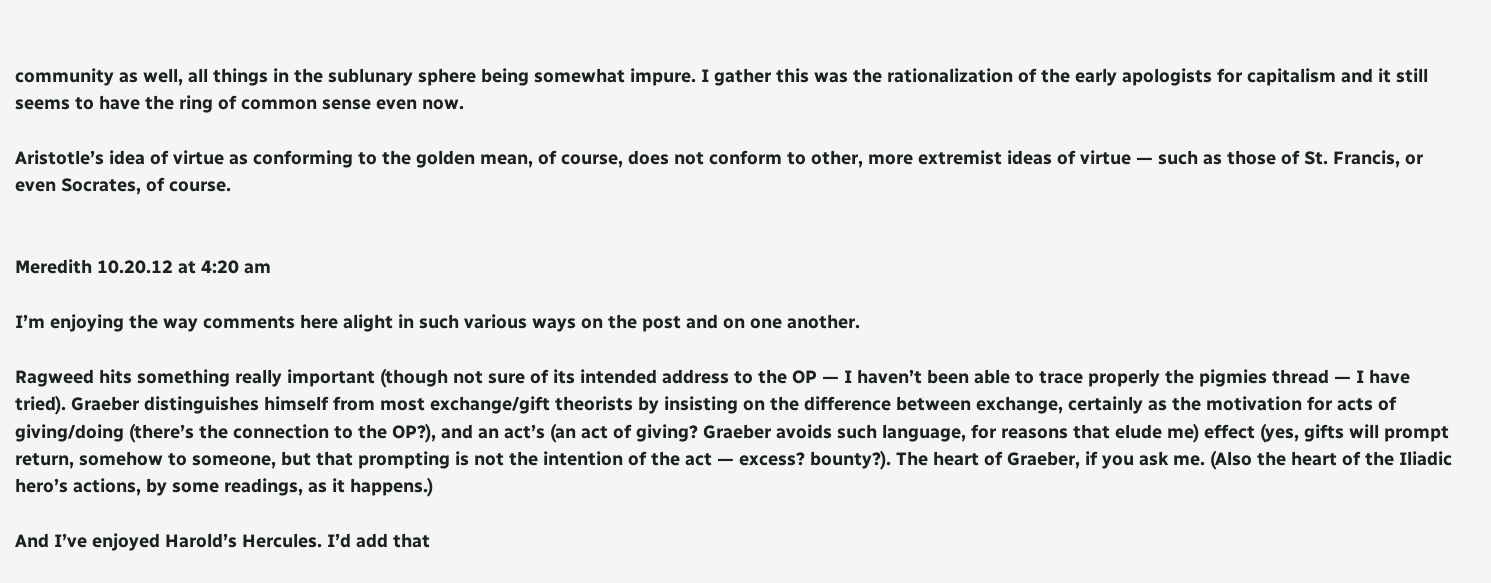community as well, all things in the sublunary sphere being somewhat impure. I gather this was the rationalization of the early apologists for capitalism and it still seems to have the ring of common sense even now.

Aristotle’s idea of virtue as conforming to the golden mean, of course, does not conform to other, more extremist ideas of virtue — such as those of St. Francis, or even Socrates, of course.


Meredith 10.20.12 at 4:20 am

I’m enjoying the way comments here alight in such various ways on the post and on one another.

Ragweed hits something really important (though not sure of its intended address to the OP — I haven’t been able to trace properly the pigmies thread — I have tried). Graeber distinguishes himself from most exchange/gift theorists by insisting on the difference between exchange, certainly as the motivation for acts of giving/doing (there’s the connection to the OP?), and an act’s (an act of giving? Graeber avoids such language, for reasons that elude me) effect (yes, gifts will prompt return, somehow to someone, but that prompting is not the intention of the act — excess? bounty?). The heart of Graeber, if you ask me. (Also the heart of the Iliadic hero’s actions, by some readings, as it happens.)

And I’ve enjoyed Harold’s Hercules. I’d add that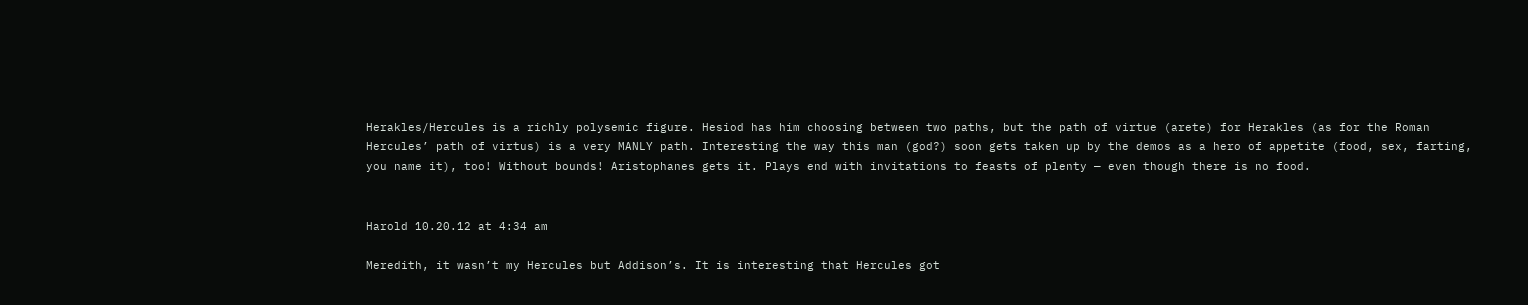Herakles/Hercules is a richly polysemic figure. Hesiod has him choosing between two paths, but the path of virtue (arete) for Herakles (as for the Roman Hercules’ path of virtus) is a very MANLY path. Interesting the way this man (god?) soon gets taken up by the demos as a hero of appetite (food, sex, farting, you name it), too! Without bounds! Aristophanes gets it. Plays end with invitations to feasts of plenty — even though there is no food.


Harold 10.20.12 at 4:34 am

Meredith, it wasn’t my Hercules but Addison’s. It is interesting that Hercules got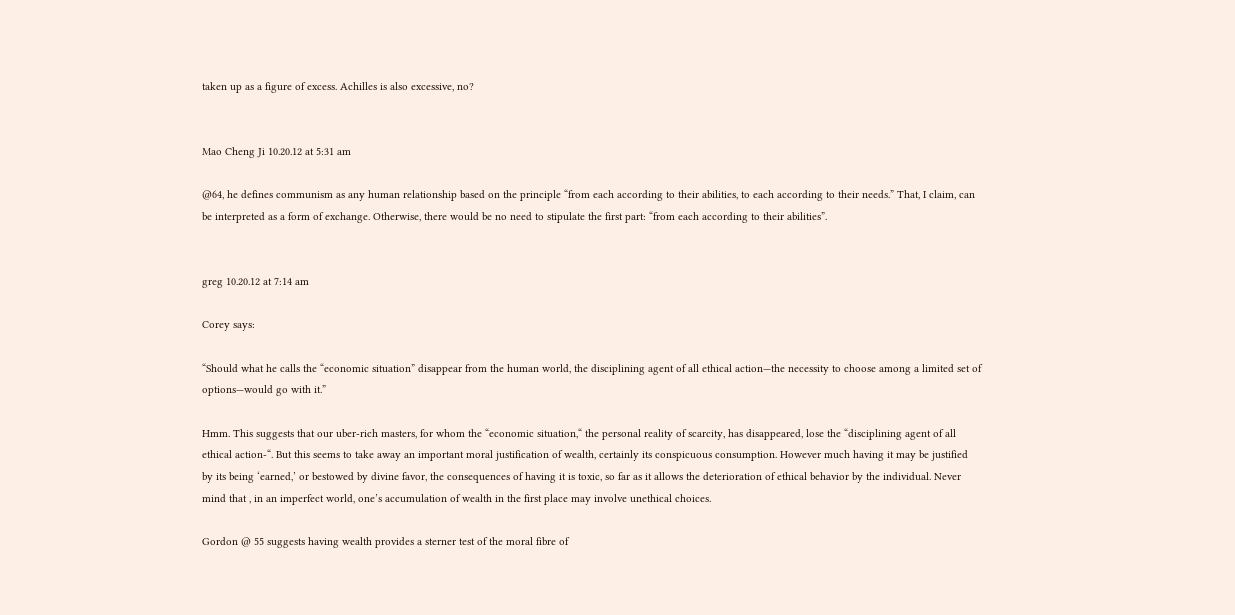taken up as a figure of excess. Achilles is also excessive, no?


Mao Cheng Ji 10.20.12 at 5:31 am

@64, he defines communism as any human relationship based on the principle “from each according to their abilities, to each according to their needs.” That, I claim, can be interpreted as a form of exchange. Otherwise, there would be no need to stipulate the first part: “from each according to their abilities”.


greg 10.20.12 at 7:14 am

Corey says:

“Should what he calls the “economic situation” disappear from the human world, the disciplining agent of all ethical action—the necessity to choose among a limited set of options—would go with it.”

Hmm. This suggests that our uber-rich masters, for whom the “economic situation,“ the personal reality of scarcity, has disappeared, lose the “disciplining agent of all ethical action-“. But this seems to take away an important moral justification of wealth, certainly its conspicuous consumption. However much having it may be justified by its being ‘earned,’ or bestowed by divine favor, the consequences of having it is toxic, so far as it allows the deterioration of ethical behavior by the individual. Never mind that , in an imperfect world, one’s accumulation of wealth in the first place may involve unethical choices.

Gordon @ 55 suggests having wealth provides a sterner test of the moral fibre of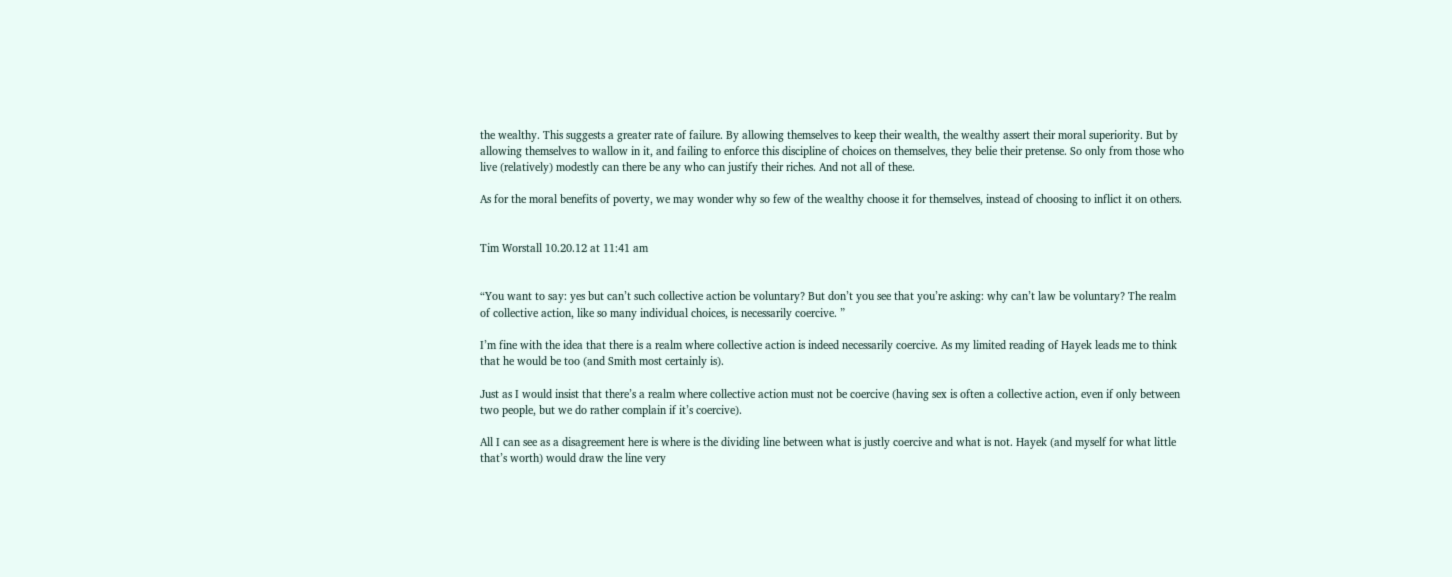the wealthy. This suggests a greater rate of failure. By allowing themselves to keep their wealth, the wealthy assert their moral superiority. But by allowing themselves to wallow in it, and failing to enforce this discipline of choices on themselves, they belie their pretense. So only from those who live (relatively) modestly can there be any who can justify their riches. And not all of these.

As for the moral benefits of poverty, we may wonder why so few of the wealthy choose it for themselves, instead of choosing to inflict it on others.


Tim Worstall 10.20.12 at 11:41 am


“You want to say: yes but can’t such collective action be voluntary? But don’t you see that you’re asking: why can’t law be voluntary? The realm of collective action, like so many individual choices, is necessarily coercive. ”

I’m fine with the idea that there is a realm where collective action is indeed necessarily coercive. As my limited reading of Hayek leads me to think that he would be too (and Smith most certainly is).

Just as I would insist that there’s a realm where collective action must not be coercive (having sex is often a collective action, even if only between two people, but we do rather complain if it’s coercive).

All I can see as a disagreement here is where is the dividing line between what is justly coercive and what is not. Hayek (and myself for what little that’s worth) would draw the line very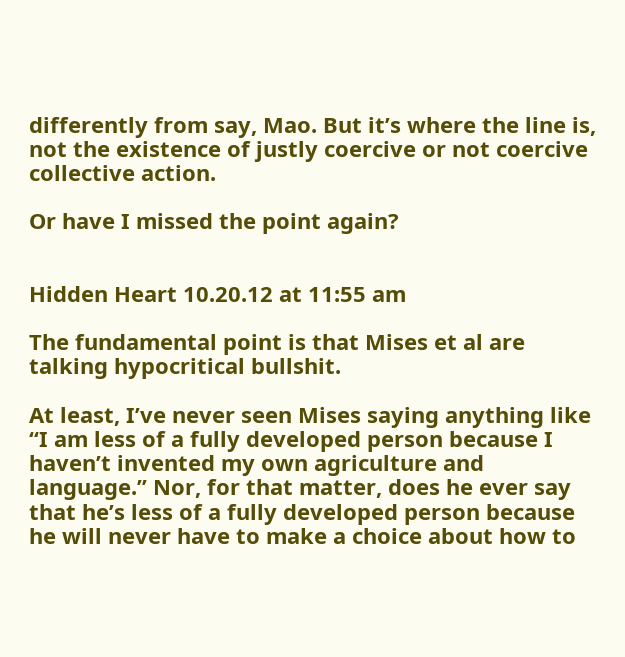differently from say, Mao. But it’s where the line is, not the existence of justly coercive or not coercive collective action.

Or have I missed the point again?


Hidden Heart 10.20.12 at 11:55 am

The fundamental point is that Mises et al are talking hypocritical bullshit.

At least, I’ve never seen Mises saying anything like “I am less of a fully developed person because I haven’t invented my own agriculture and language.” Nor, for that matter, does he ever say that he’s less of a fully developed person because he will never have to make a choice about how to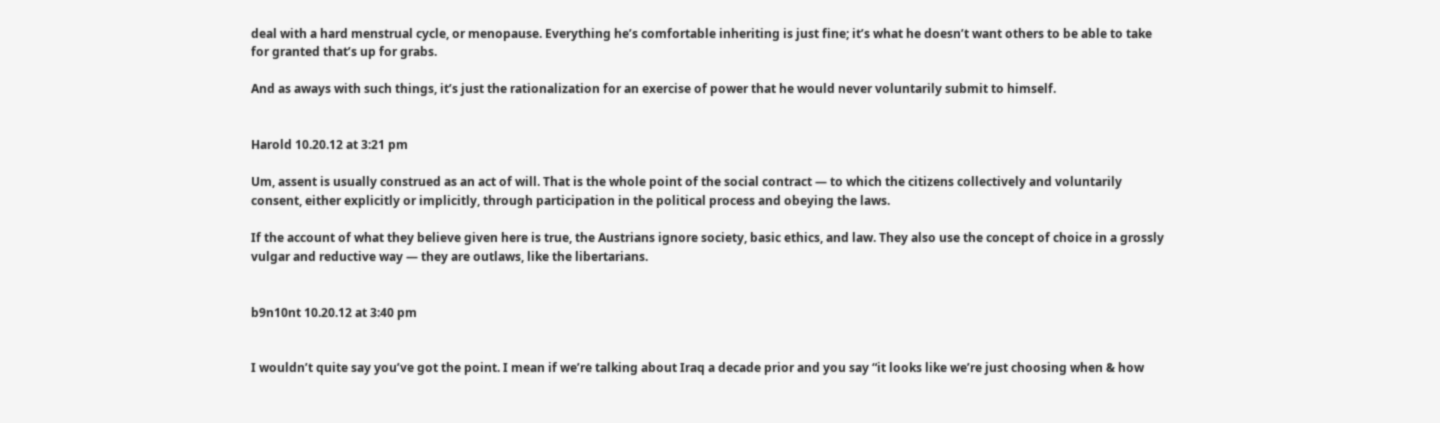deal with a hard menstrual cycle, or menopause. Everything he’s comfortable inheriting is just fine; it’s what he doesn’t want others to be able to take for granted that’s up for grabs.

And as aways with such things, it’s just the rationalization for an exercise of power that he would never voluntarily submit to himself.


Harold 10.20.12 at 3:21 pm

Um, assent is usually construed as an act of will. That is the whole point of the social contract — to which the citizens collectively and voluntarily consent, either explicitly or implicitly, through participation in the political process and obeying the laws.

If the account of what they believe given here is true, the Austrians ignore society, basic ethics, and law. They also use the concept of choice in a grossly vulgar and reductive way — they are outlaws, like the libertarians.


b9n10nt 10.20.12 at 3:40 pm


I wouldn’t quite say you’ve got the point. I mean if we’re talking about Iraq a decade prior and you say “it looks like we’re just choosing when & how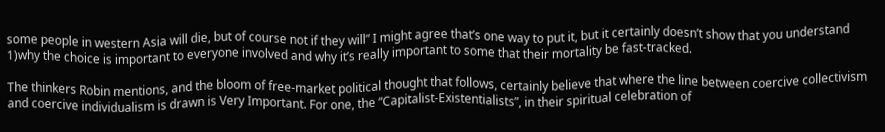some people in western Asia will die, but of course not if they will” I might agree that’s one way to put it, but it certainly doesn’t show that you understand 1)why the choice is important to everyone involved and why it’s really important to some that their mortality be fast-tracked.

The thinkers Robin mentions, and the bloom of free-market political thought that follows, certainly believe that where the line between coercive collectivism and coercive individualism is drawn is Very Important. For one, the “Capitalist-Existentialists”, in their spiritual celebration of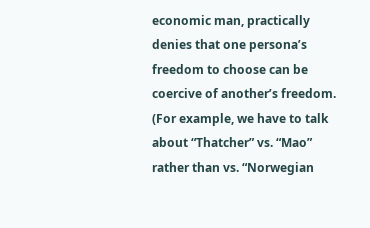economic man, practically denies that one persona’s freedom to choose can be coercive of another’s freedom. (For example, we have to talk about “Thatcher” vs. “Mao” rather than vs. “Norwegian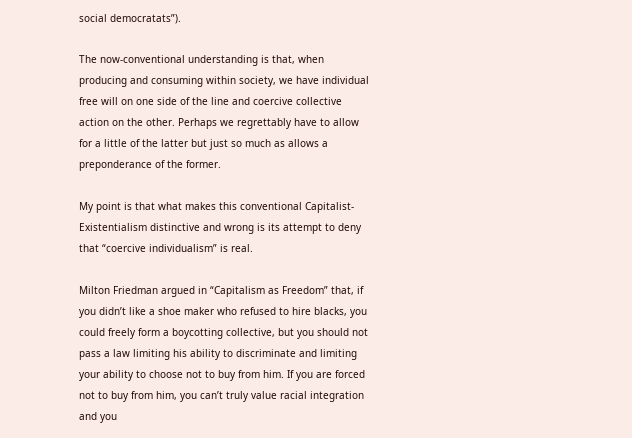social democratats”).

The now-conventional understanding is that, when producing and consuming within society, we have individual free will on one side of the line and coercive collective action on the other. Perhaps we regrettably have to allow for a little of the latter but just so much as allows a preponderance of the former.

My point is that what makes this conventional Capitalist-Existentialism distinctive and wrong is its attempt to deny that “coercive individualism” is real.

Milton Friedman argued in “Capitalism as Freedom” that, if you didn’t like a shoe maker who refused to hire blacks, you could freely form a boycotting collective, but you should not pass a law limiting his ability to discriminate and limiting your ability to choose not to buy from him. If you are forced not to buy from him, you can’t truly value racial integration and you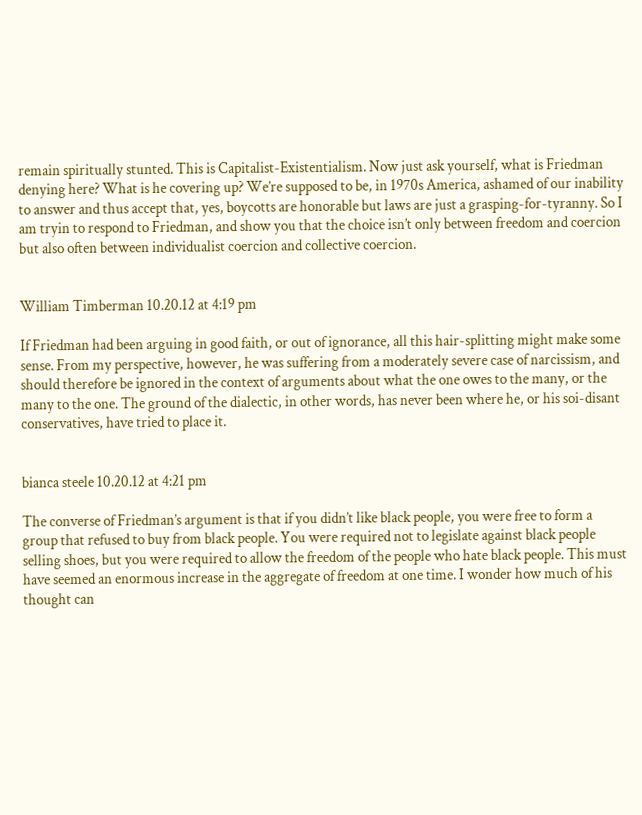remain spiritually stunted. This is Capitalist-Existentialism. Now just ask yourself, what is Friedman denying here? What is he covering up? We’re supposed to be, in 1970s America, ashamed of our inability to answer and thus accept that, yes, boycotts are honorable but laws are just a grasping-for-tyranny. So I am tryin to respond to Friedman, and show you that the choice isn’t only between freedom and coercion but also often between individualist coercion and collective coercion.


William Timberman 10.20.12 at 4:19 pm

If Friedman had been arguing in good faith, or out of ignorance, all this hair-splitting might make some sense. From my perspective, however, he was suffering from a moderately severe case of narcissism, and should therefore be ignored in the context of arguments about what the one owes to the many, or the many to the one. The ground of the dialectic, in other words, has never been where he, or his soi-disant conservatives, have tried to place it.


bianca steele 10.20.12 at 4:21 pm

The converse of Friedman’s argument is that if you didn’t like black people, you were free to form a group that refused to buy from black people. You were required not to legislate against black people selling shoes, but you were required to allow the freedom of the people who hate black people. This must have seemed an enormous increase in the aggregate of freedom at one time. I wonder how much of his thought can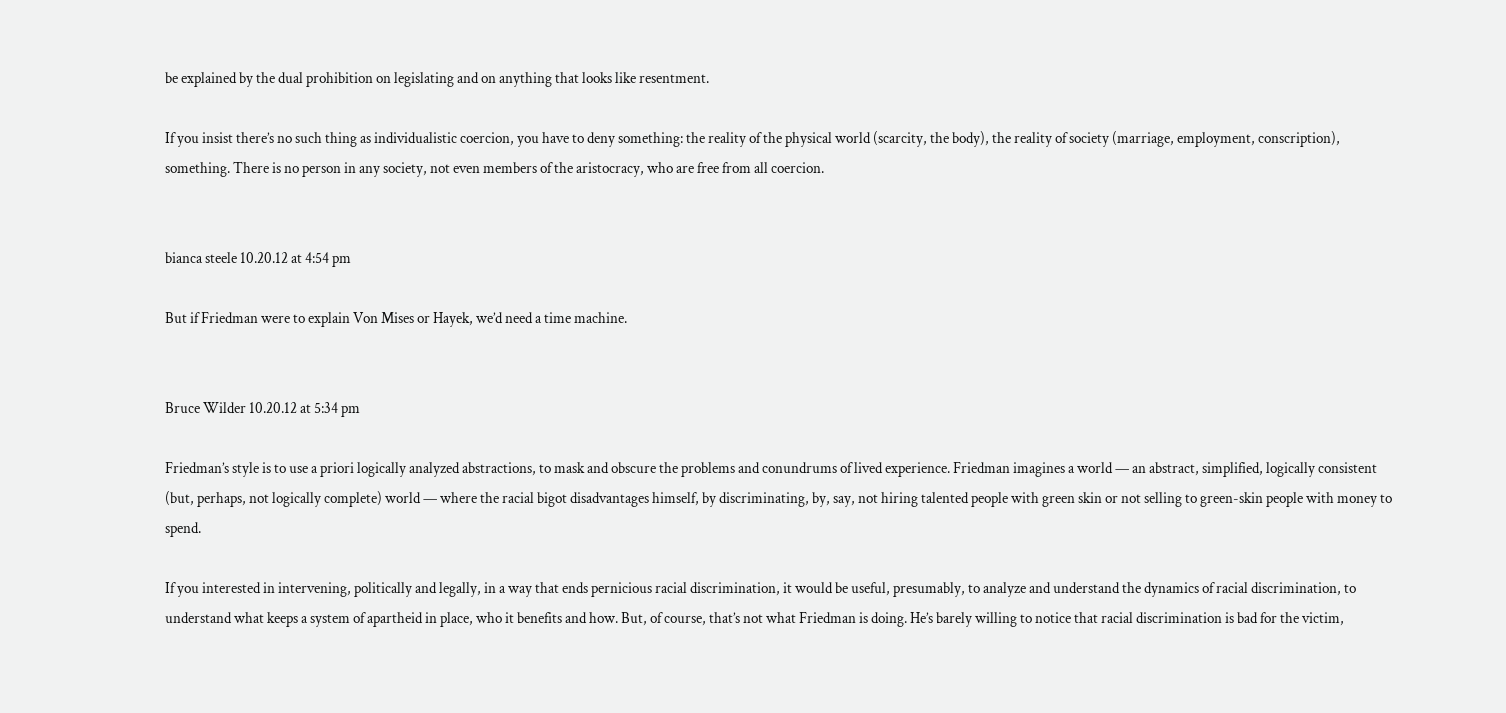be explained by the dual prohibition on legislating and on anything that looks like resentment.

If you insist there’s no such thing as individualistic coercion, you have to deny something: the reality of the physical world (scarcity, the body), the reality of society (marriage, employment, conscription), something. There is no person in any society, not even members of the aristocracy, who are free from all coercion.


bianca steele 10.20.12 at 4:54 pm

But if Friedman were to explain Von Mises or Hayek, we’d need a time machine.


Bruce Wilder 10.20.12 at 5:34 pm

Friedman’s style is to use a priori logically analyzed abstractions, to mask and obscure the problems and conundrums of lived experience. Friedman imagines a world — an abstract, simplified, logically consistent (but, perhaps, not logically complete) world — where the racial bigot disadvantages himself, by discriminating, by, say, not hiring talented people with green skin or not selling to green-skin people with money to spend.

If you interested in intervening, politically and legally, in a way that ends pernicious racial discrimination, it would be useful, presumably, to analyze and understand the dynamics of racial discrimination, to understand what keeps a system of apartheid in place, who it benefits and how. But, of course, that’s not what Friedman is doing. He’s barely willing to notice that racial discrimination is bad for the victim,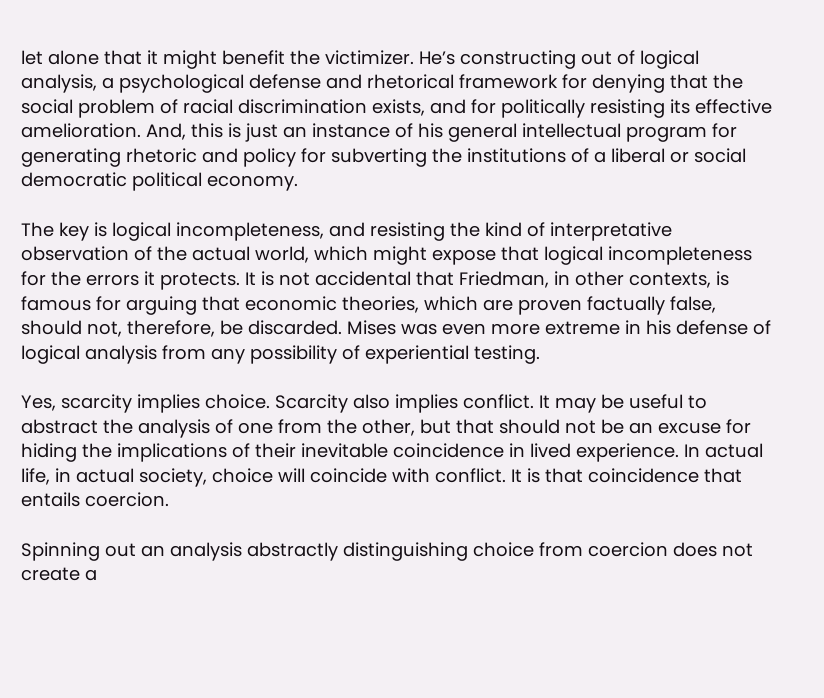let alone that it might benefit the victimizer. He’s constructing out of logical analysis, a psychological defense and rhetorical framework for denying that the social problem of racial discrimination exists, and for politically resisting its effective amelioration. And, this is just an instance of his general intellectual program for generating rhetoric and policy for subverting the institutions of a liberal or social democratic political economy.

The key is logical incompleteness, and resisting the kind of interpretative observation of the actual world, which might expose that logical incompleteness for the errors it protects. It is not accidental that Friedman, in other contexts, is famous for arguing that economic theories, which are proven factually false, should not, therefore, be discarded. Mises was even more extreme in his defense of logical analysis from any possibility of experiential testing.

Yes, scarcity implies choice. Scarcity also implies conflict. It may be useful to abstract the analysis of one from the other, but that should not be an excuse for hiding the implications of their inevitable coincidence in lived experience. In actual life, in actual society, choice will coincide with conflict. It is that coincidence that entails coercion.

Spinning out an analysis abstractly distinguishing choice from coercion does not create a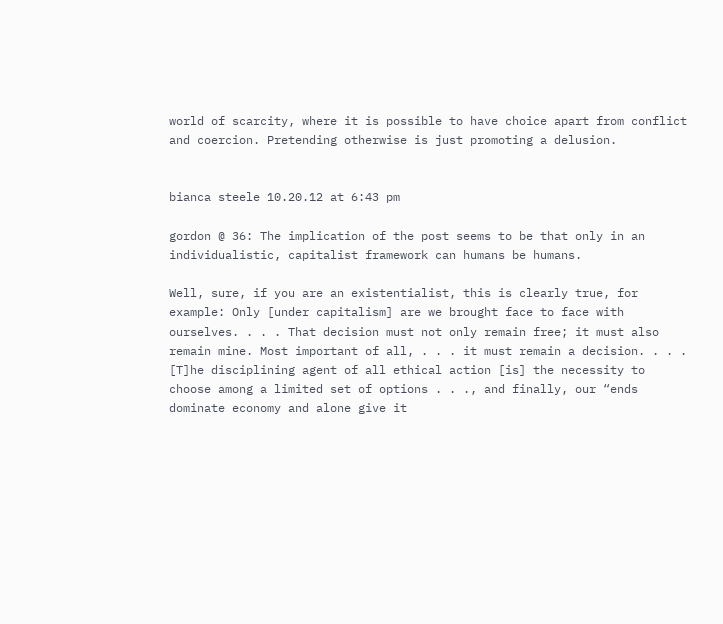world of scarcity, where it is possible to have choice apart from conflict and coercion. Pretending otherwise is just promoting a delusion.


bianca steele 10.20.12 at 6:43 pm

gordon @ 36: The implication of the post seems to be that only in an individualistic, capitalist framework can humans be humans.

Well, sure, if you are an existentialist, this is clearly true, for example: Only [under capitalism] are we brought face to face with ourselves. . . . That decision must not only remain free; it must also remain mine. Most important of all, . . . it must remain a decision. . . . [T]he disciplining agent of all ethical action [is] the necessity to choose among a limited set of options . . ., and finally, our “ends dominate economy and alone give it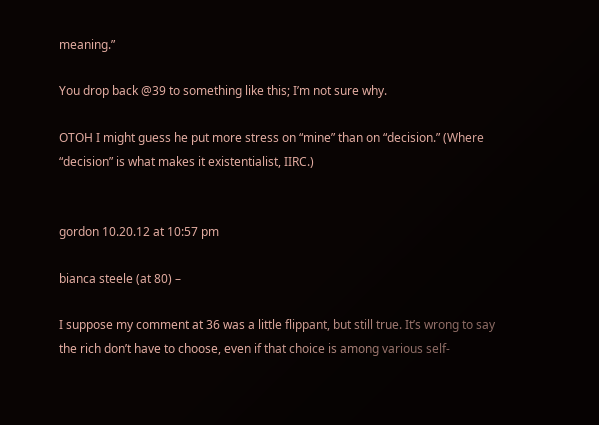meaning.”

You drop back @39 to something like this; I’m not sure why.

OTOH I might guess he put more stress on “mine” than on “decision.” (Where “decision” is what makes it existentialist, IIRC.)


gordon 10.20.12 at 10:57 pm

bianca steele (at 80) –

I suppose my comment at 36 was a little flippant, but still true. It’s wrong to say the rich don’t have to choose, even if that choice is among various self-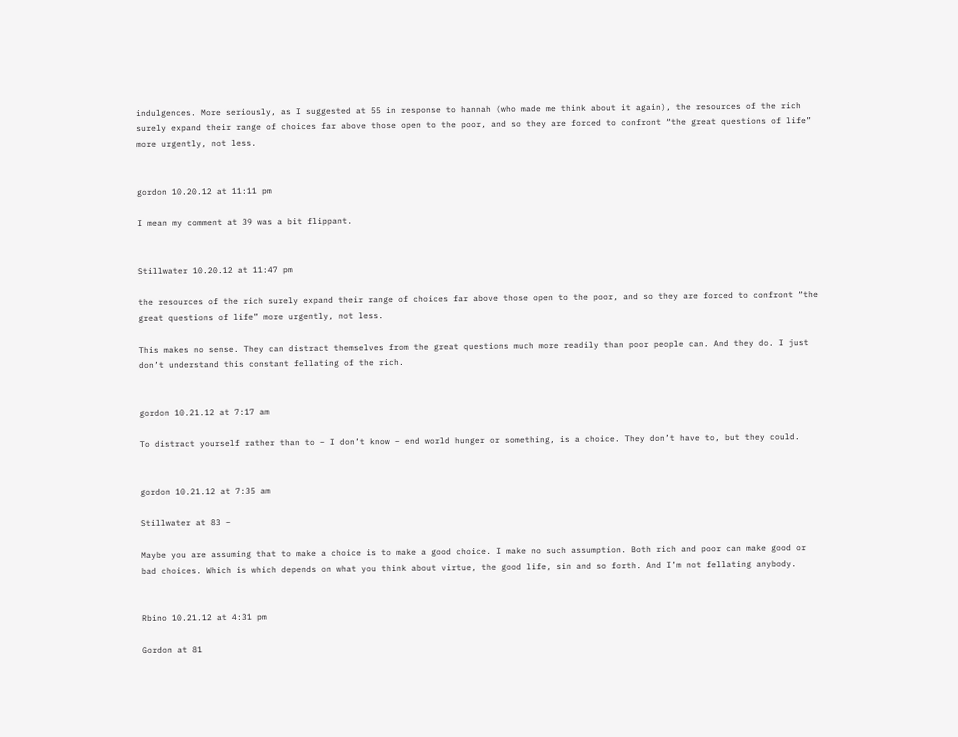indulgences. More seriously, as I suggested at 55 in response to hannah (who made me think about it again), the resources of the rich surely expand their range of choices far above those open to the poor, and so they are forced to confront “the great questions of life” more urgently, not less.


gordon 10.20.12 at 11:11 pm

I mean my comment at 39 was a bit flippant.


Stillwater 10.20.12 at 11:47 pm

the resources of the rich surely expand their range of choices far above those open to the poor, and so they are forced to confront “the great questions of life” more urgently, not less.

This makes no sense. They can distract themselves from the great questions much more readily than poor people can. And they do. I just don’t understand this constant fellating of the rich.


gordon 10.21.12 at 7:17 am

To distract yourself rather than to – I don’t know – end world hunger or something, is a choice. They don’t have to, but they could.


gordon 10.21.12 at 7:35 am

Stillwater at 83 –

Maybe you are assuming that to make a choice is to make a good choice. I make no such assumption. Both rich and poor can make good or bad choices. Which is which depends on what you think about virtue, the good life, sin and so forth. And I’m not fellating anybody.


Rbino 10.21.12 at 4:31 pm

Gordon at 81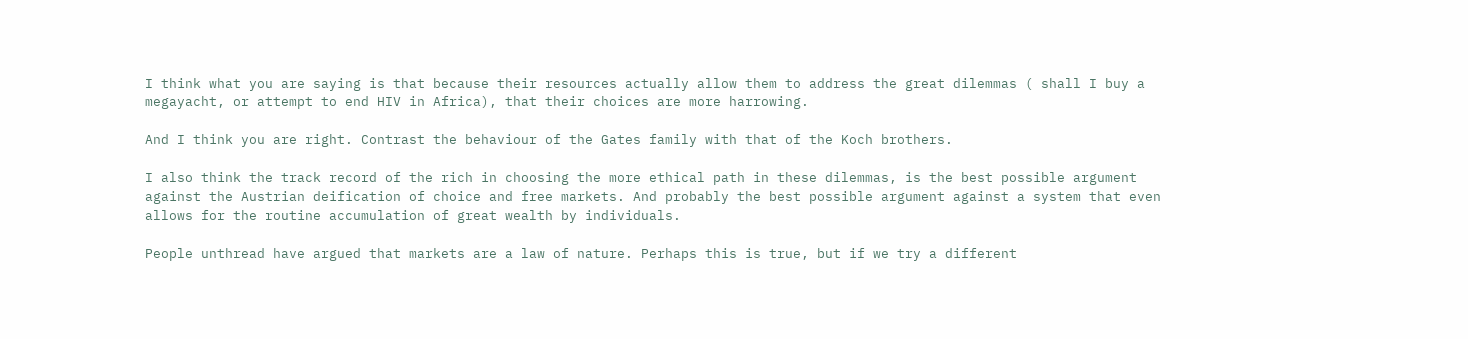I think what you are saying is that because their resources actually allow them to address the great dilemmas ( shall I buy a megayacht, or attempt to end HIV in Africa), that their choices are more harrowing.

And I think you are right. Contrast the behaviour of the Gates family with that of the Koch brothers.

I also think the track record of the rich in choosing the more ethical path in these dilemmas, is the best possible argument against the Austrian deification of choice and free markets. And probably the best possible argument against a system that even allows for the routine accumulation of great wealth by individuals.

People unthread have argued that markets are a law of nature. Perhaps this is true, but if we try a different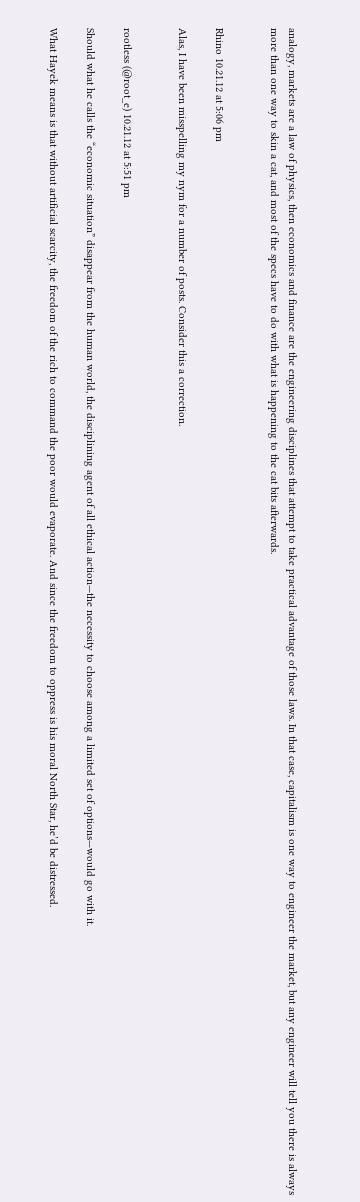analogy, markets are a law of physics, then economics and finance are the engineering disciplines that attempt to take practical advantage of those laws. In that case, capitalism is one way to engineer the market, but any engineer will tell you there is always more than one way to skin a cat, and most of the specs have to do with what is happening to the cat bits afterwards.


Rhino 10.21.12 at 5:06 pm

Alas, I have been misspelling my nym for a number of posts. Consider this a correction.


rootless (@root_e) 10.21.12 at 5:51 pm

Should what he calls the “economic situation” disappear from the human world, the disciplining agent of all ethical action—the necessity to choose among a limited set of options—would go with it.

What Hayek means is that without artificial scarcity, the freedom of the rich to command the poor would evaporate. And since the freedom to oppress is his moral North Star, he’d be distressed.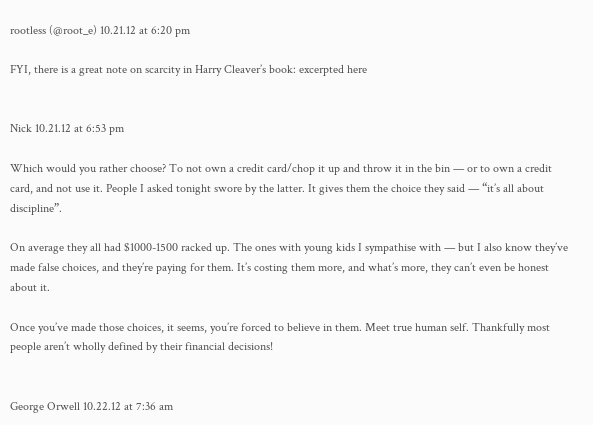rootless (@root_e) 10.21.12 at 6:20 pm

FYI, there is a great note on scarcity in Harry Cleaver’s book: excerpted here


Nick 10.21.12 at 6:53 pm

Which would you rather choose? To not own a credit card/chop it up and throw it in the bin — or to own a credit card, and not use it. People I asked tonight swore by the latter. It gives them the choice they said — “it’s all about discipline”.

On average they all had $1000-1500 racked up. The ones with young kids I sympathise with — but I also know they’ve made false choices, and they’re paying for them. It’s costing them more, and what’s more, they can’t even be honest about it.

Once you’ve made those choices, it seems, you’re forced to believe in them. Meet true human self. Thankfully most people aren’t wholly defined by their financial decisions!


George Orwell 10.22.12 at 7:36 am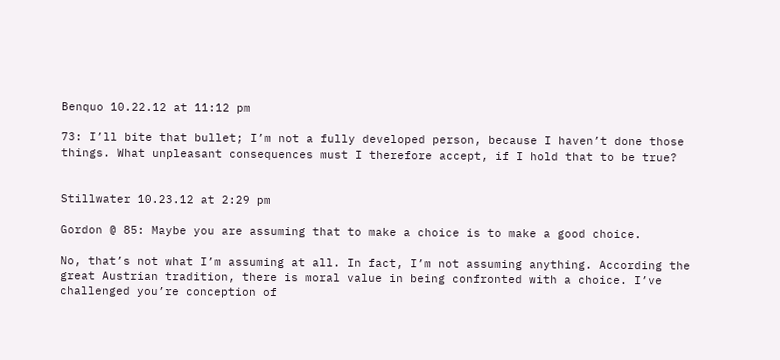Benquo 10.22.12 at 11:12 pm

73: I’ll bite that bullet; I’m not a fully developed person, because I haven’t done those things. What unpleasant consequences must I therefore accept, if I hold that to be true?


Stillwater 10.23.12 at 2:29 pm

Gordon @ 85: Maybe you are assuming that to make a choice is to make a good choice.

No, that’s not what I’m assuming at all. In fact, I’m not assuming anything. According the great Austrian tradition, there is moral value in being confronted with a choice. I’ve challenged you’re conception of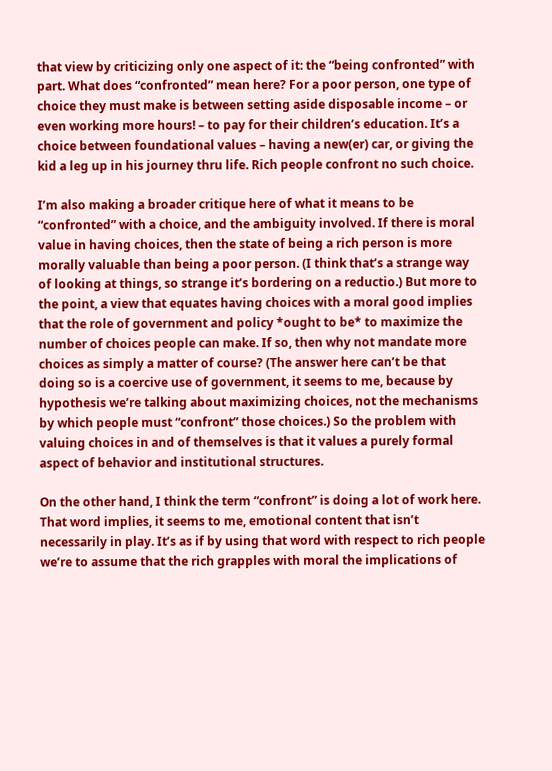that view by criticizing only one aspect of it: the “being confronted” with part. What does “confronted” mean here? For a poor person, one type of choice they must make is between setting aside disposable income – or even working more hours! – to pay for their children’s education. It’s a choice between foundational values – having a new(er) car, or giving the kid a leg up in his journey thru life. Rich people confront no such choice.

I’m also making a broader critique here of what it means to be “confronted” with a choice, and the ambiguity involved. If there is moral value in having choices, then the state of being a rich person is more morally valuable than being a poor person. (I think that’s a strange way of looking at things, so strange it’s bordering on a reductio.) But more to the point, a view that equates having choices with a moral good implies that the role of government and policy *ought to be* to maximize the number of choices people can make. If so, then why not mandate more choices as simply a matter of course? (The answer here can’t be that doing so is a coercive use of government, it seems to me, because by hypothesis we’re talking about maximizing choices, not the mechanisms by which people must “confront” those choices.) So the problem with valuing choices in and of themselves is that it values a purely formal aspect of behavior and institutional structures.

On the other hand, I think the term “confront” is doing a lot of work here. That word implies, it seems to me, emotional content that isn’t necessarily in play. It’s as if by using that word with respect to rich people we’re to assume that the rich grapples with moral the implications of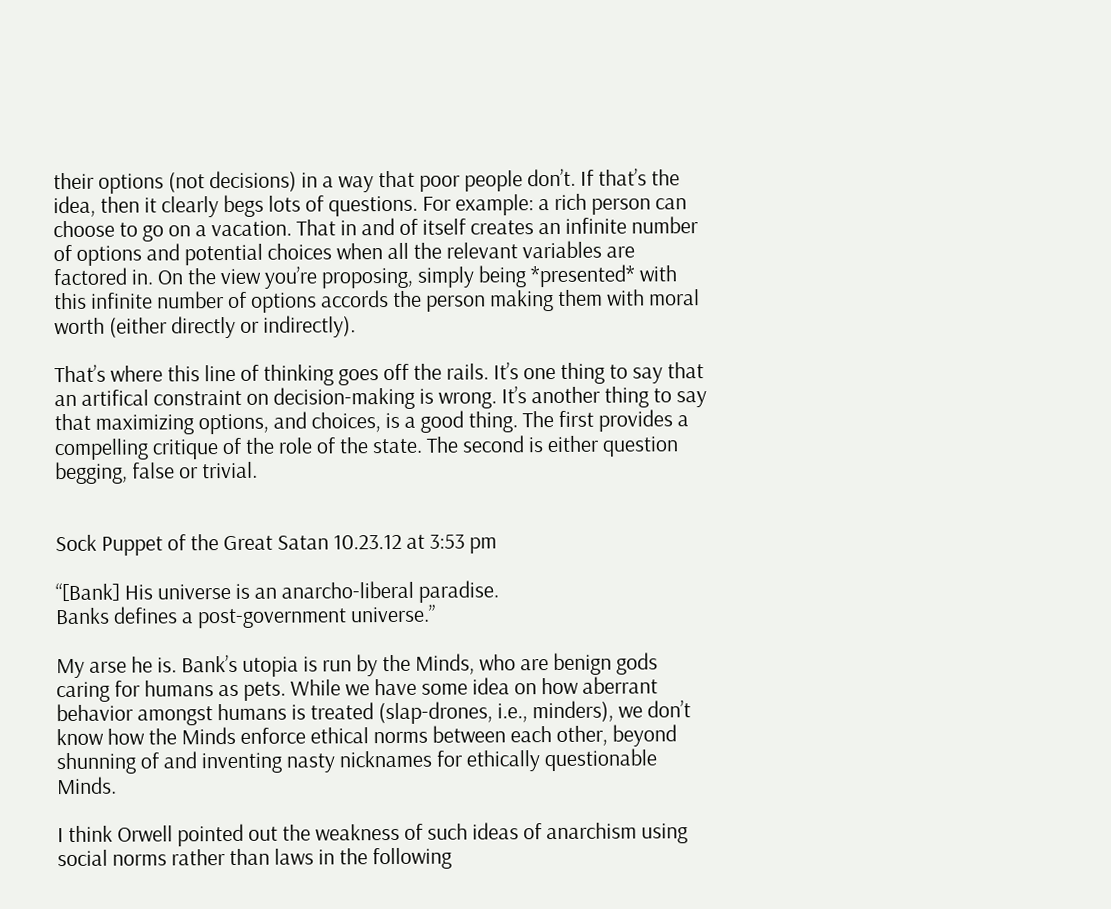their options (not decisions) in a way that poor people don’t. If that’s the idea, then it clearly begs lots of questions. For example: a rich person can choose to go on a vacation. That in and of itself creates an infinite number of options and potential choices when all the relevant variables are factored in. On the view you’re proposing, simply being *presented* with this infinite number of options accords the person making them with moral worth (either directly or indirectly).

That’s where this line of thinking goes off the rails. It’s one thing to say that an artifical constraint on decision-making is wrong. It’s another thing to say that maximizing options, and choices, is a good thing. The first provides a compelling critique of the role of the state. The second is either question begging, false or trivial.


Sock Puppet of the Great Satan 10.23.12 at 3:53 pm

“[Bank] His universe is an anarcho-liberal paradise.
Banks defines a post-government universe.”

My arse he is. Bank’s utopia is run by the Minds, who are benign gods caring for humans as pets. While we have some idea on how aberrant behavior amongst humans is treated (slap-drones, i.e., minders), we don’t know how the Minds enforce ethical norms between each other, beyond shunning of and inventing nasty nicknames for ethically questionable Minds.

I think Orwell pointed out the weakness of such ideas of anarchism using social norms rather than laws in the following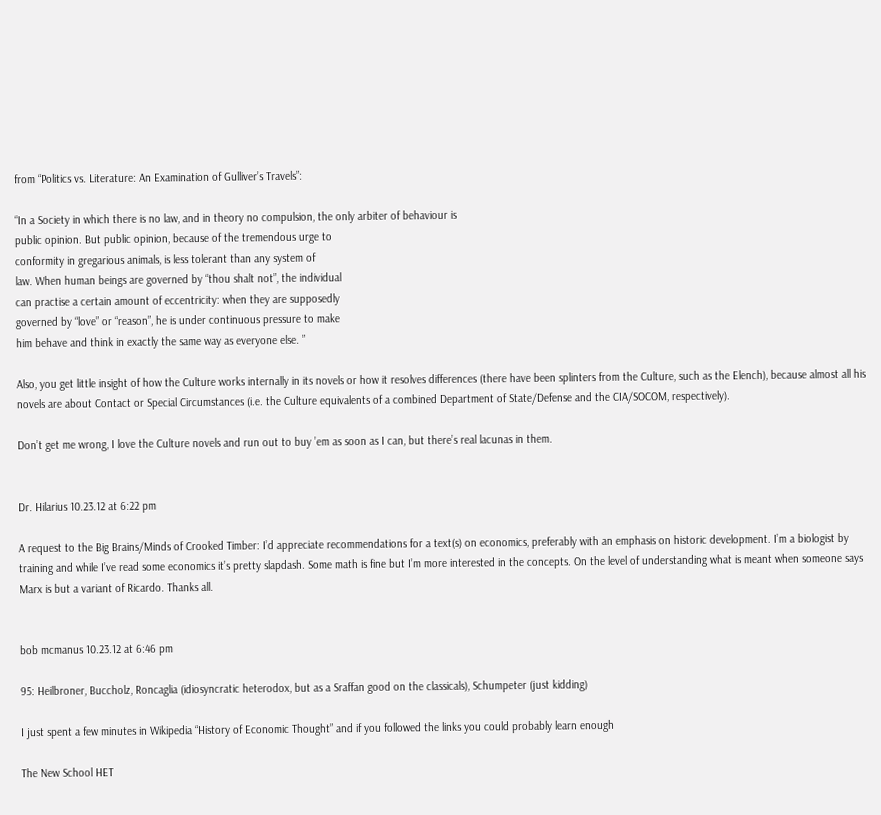from “Politics vs. Literature: An Examination of Gulliver’s Travels”:

“In a Society in which there is no law, and in theory no compulsion, the only arbiter of behaviour is
public opinion. But public opinion, because of the tremendous urge to
conformity in gregarious animals, is less tolerant than any system of
law. When human beings are governed by “thou shalt not”, the individual
can practise a certain amount of eccentricity: when they are supposedly
governed by “love” or “reason”, he is under continuous pressure to make
him behave and think in exactly the same way as everyone else. ”

Also, you get little insight of how the Culture works internally in its novels or how it resolves differences (there have been splinters from the Culture, such as the Elench), because almost all his novels are about Contact or Special Circumstances (i.e. the Culture equivalents of a combined Department of State/Defense and the CIA/SOCOM, respectively).

Don’t get me wrong, I love the Culture novels and run out to buy ’em as soon as I can, but there’s real lacunas in them.


Dr. Hilarius 10.23.12 at 6:22 pm

A request to the Big Brains/Minds of Crooked Timber: I’d appreciate recommendations for a text(s) on economics, preferably with an emphasis on historic development. I’m a biologist by training and while I’ve read some economics it’s pretty slapdash. Some math is fine but I’m more interested in the concepts. On the level of understanding what is meant when someone says Marx is but a variant of Ricardo. Thanks all.


bob mcmanus 10.23.12 at 6:46 pm

95: Heilbroner, Buccholz, Roncaglia (idiosyncratic heterodox, but as a Sraffan good on the classicals), Schumpeter (just kidding)

I just spent a few minutes in Wikipedia “History of Economic Thought” and if you followed the links you could probably learn enough

The New School HET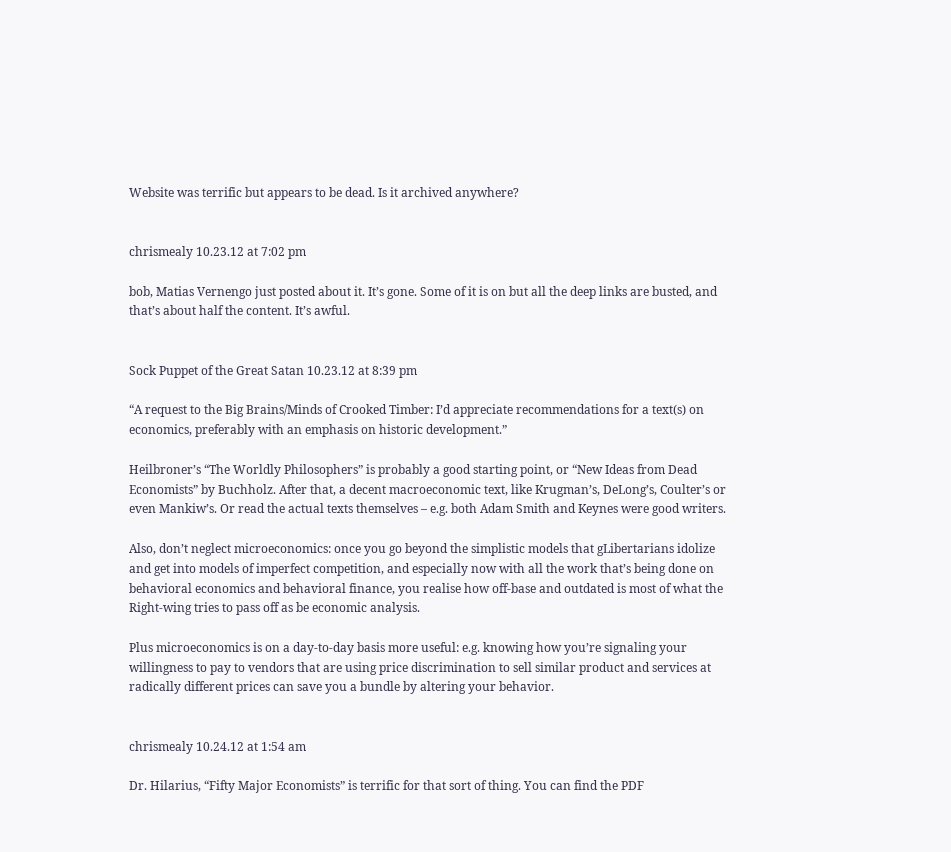Website was terrific but appears to be dead. Is it archived anywhere?


chrismealy 10.23.12 at 7:02 pm

bob, Matias Vernengo just posted about it. It’s gone. Some of it is on but all the deep links are busted, and that’s about half the content. It’s awful.


Sock Puppet of the Great Satan 10.23.12 at 8:39 pm

“A request to the Big Brains/Minds of Crooked Timber: I’d appreciate recommendations for a text(s) on economics, preferably with an emphasis on historic development.”

Heilbroner’s “The Worldly Philosophers” is probably a good starting point, or “New Ideas from Dead Economists” by Buchholz. After that, a decent macroeconomic text, like Krugman’s, DeLong’s, Coulter’s or even Mankiw’s. Or read the actual texts themselves – e.g. both Adam Smith and Keynes were good writers.

Also, don’t neglect microeconomics: once you go beyond the simplistic models that gLibertarians idolize and get into models of imperfect competition, and especially now with all the work that’s being done on behavioral economics and behavioral finance, you realise how off-base and outdated is most of what the Right-wing tries to pass off as be economic analysis.

Plus microeconomics is on a day-to-day basis more useful: e.g. knowing how you’re signaling your willingness to pay to vendors that are using price discrimination to sell similar product and services at radically different prices can save you a bundle by altering your behavior.


chrismealy 10.24.12 at 1:54 am

Dr. Hilarius, “Fifty Major Economists” is terrific for that sort of thing. You can find the PDF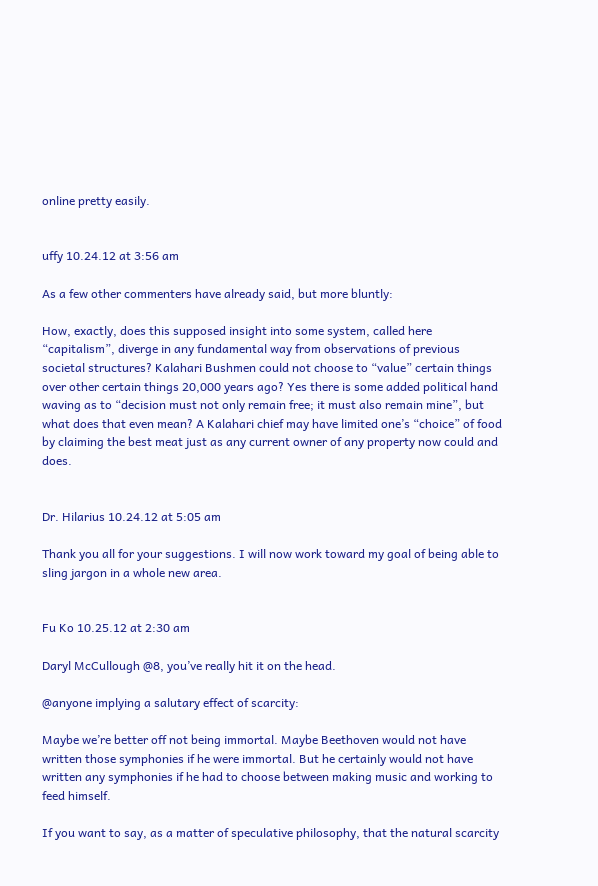online pretty easily.


uffy 10.24.12 at 3:56 am

As a few other commenters have already said, but more bluntly:

How, exactly, does this supposed insight into some system, called here “capitalism”, diverge in any fundamental way from observations of previous societal structures? Kalahari Bushmen could not choose to “value” certain things over other certain things 20,000 years ago? Yes there is some added political hand waving as to “decision must not only remain free; it must also remain mine”, but what does that even mean? A Kalahari chief may have limited one’s “choice” of food by claiming the best meat just as any current owner of any property now could and does.


Dr. Hilarius 10.24.12 at 5:05 am

Thank you all for your suggestions. I will now work toward my goal of being able to sling jargon in a whole new area.


Fu Ko 10.25.12 at 2:30 am

Daryl McCullough @8, you’ve really hit it on the head.

@anyone implying a salutary effect of scarcity:

Maybe we’re better off not being immortal. Maybe Beethoven would not have written those symphonies if he were immortal. But he certainly would not have written any symphonies if he had to choose between making music and working to feed himself.

If you want to say, as a matter of speculative philosophy, that the natural scarcity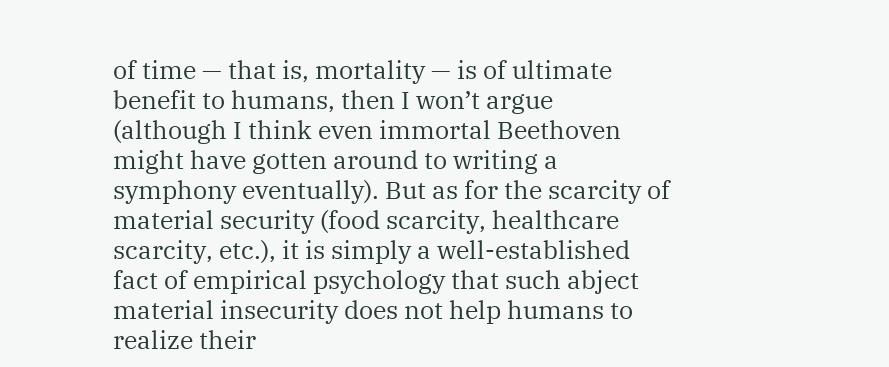of time — that is, mortality — is of ultimate benefit to humans, then I won’t argue (although I think even immortal Beethoven might have gotten around to writing a symphony eventually). But as for the scarcity of material security (food scarcity, healthcare scarcity, etc.), it is simply a well-established fact of empirical psychology that such abject material insecurity does not help humans to realize their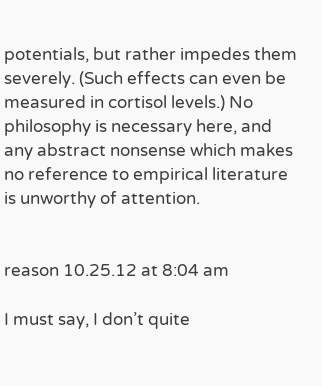potentials, but rather impedes them severely. (Such effects can even be measured in cortisol levels.) No philosophy is necessary here, and any abstract nonsense which makes no reference to empirical literature is unworthy of attention.


reason 10.25.12 at 8:04 am

I must say, I don’t quite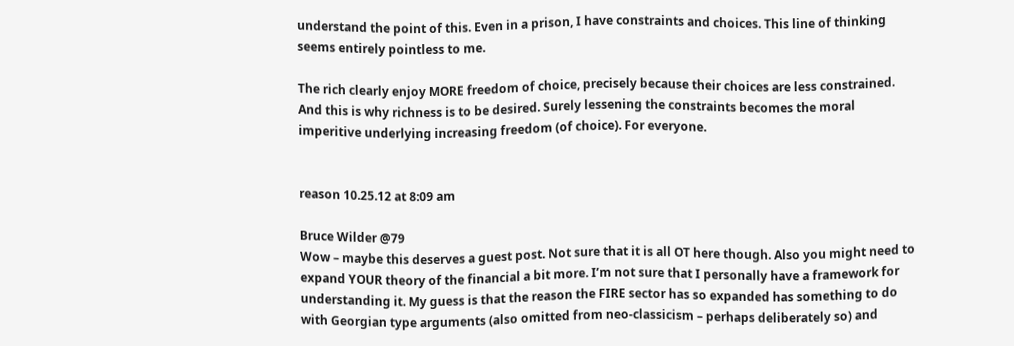understand the point of this. Even in a prison, I have constraints and choices. This line of thinking seems entirely pointless to me.

The rich clearly enjoy MORE freedom of choice, precisely because their choices are less constrained. And this is why richness is to be desired. Surely lessening the constraints becomes the moral imperitive underlying increasing freedom (of choice). For everyone.


reason 10.25.12 at 8:09 am

Bruce Wilder @79
Wow – maybe this deserves a guest post. Not sure that it is all OT here though. Also you might need to expand YOUR theory of the financial a bit more. I’m not sure that I personally have a framework for understanding it. My guess is that the reason the FIRE sector has so expanded has something to do with Georgian type arguments (also omitted from neo-classicism – perhaps deliberately so) and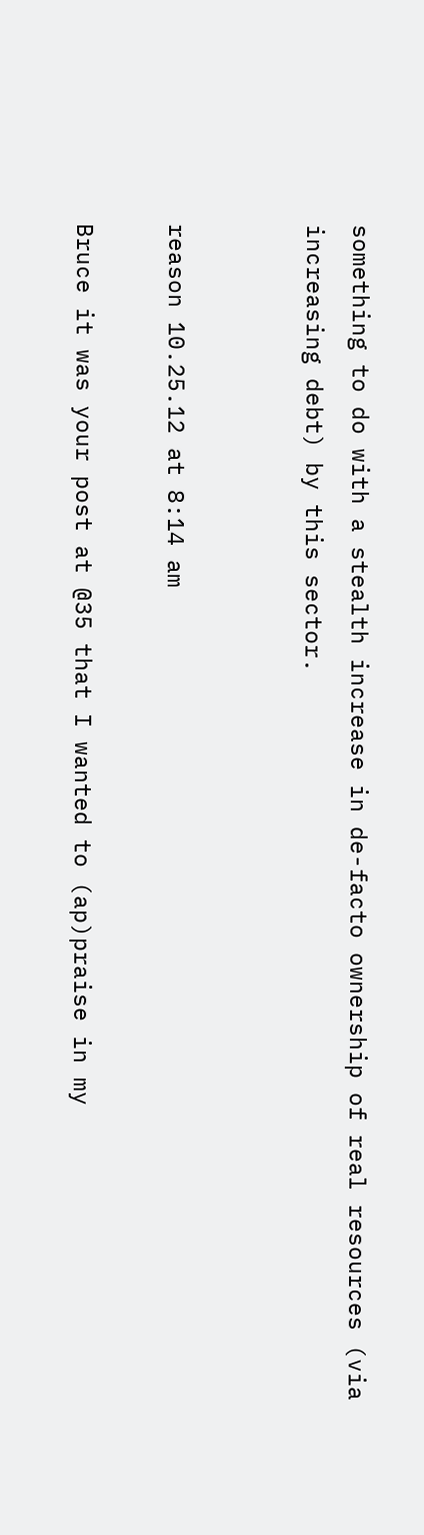something to do with a stealth increase in de-facto ownership of real resources (via increasing debt) by this sector.


reason 10.25.12 at 8:14 am

Bruce it was your post at @35 that I wanted to (ap)praise in my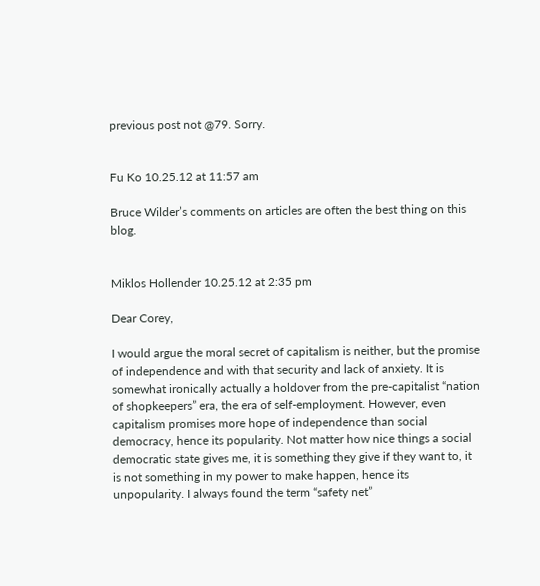previous post not @79. Sorry.


Fu Ko 10.25.12 at 11:57 am

Bruce Wilder’s comments on articles are often the best thing on this blog.


Miklos Hollender 10.25.12 at 2:35 pm

Dear Corey,

I would argue the moral secret of capitalism is neither, but the promise of independence and with that security and lack of anxiety. It is somewhat ironically actually a holdover from the pre-capitalist “nation of shopkeepers” era, the era of self-employment. However, even capitalism promises more hope of independence than social democracy, hence its popularity. Not matter how nice things a social democratic state gives me, it is something they give if they want to, it is not something in my power to make happen, hence its unpopularity. I always found the term “safety net”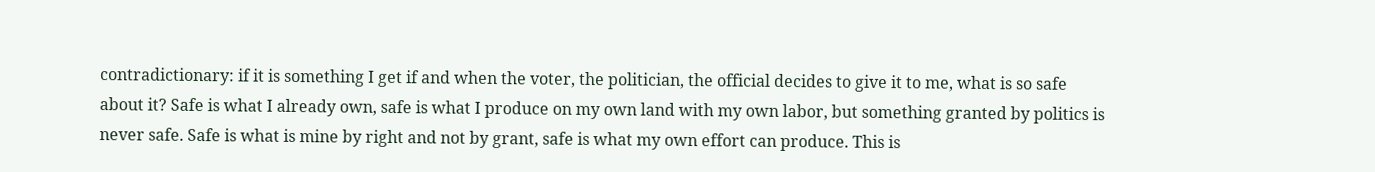contradictionary: if it is something I get if and when the voter, the politician, the official decides to give it to me, what is so safe about it? Safe is what I already own, safe is what I produce on my own land with my own labor, but something granted by politics is never safe. Safe is what is mine by right and not by grant, safe is what my own effort can produce. This is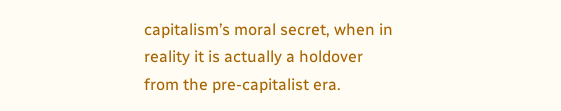capitalism’s moral secret, when in reality it is actually a holdover from the pre-capitalist era.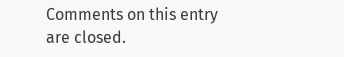Comments on this entry are closed.